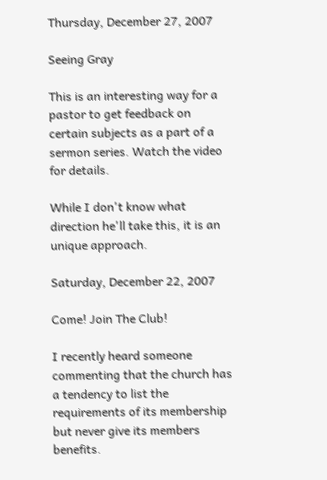Thursday, December 27, 2007

Seeing Gray

This is an interesting way for a pastor to get feedback on certain subjects as a part of a sermon series. Watch the video for details.

While I don't know what direction he'll take this, it is an unique approach.

Saturday, December 22, 2007

Come! Join The Club!

I recently heard someone commenting that the church has a tendency to list the requirements of its membership but never give its members benefits.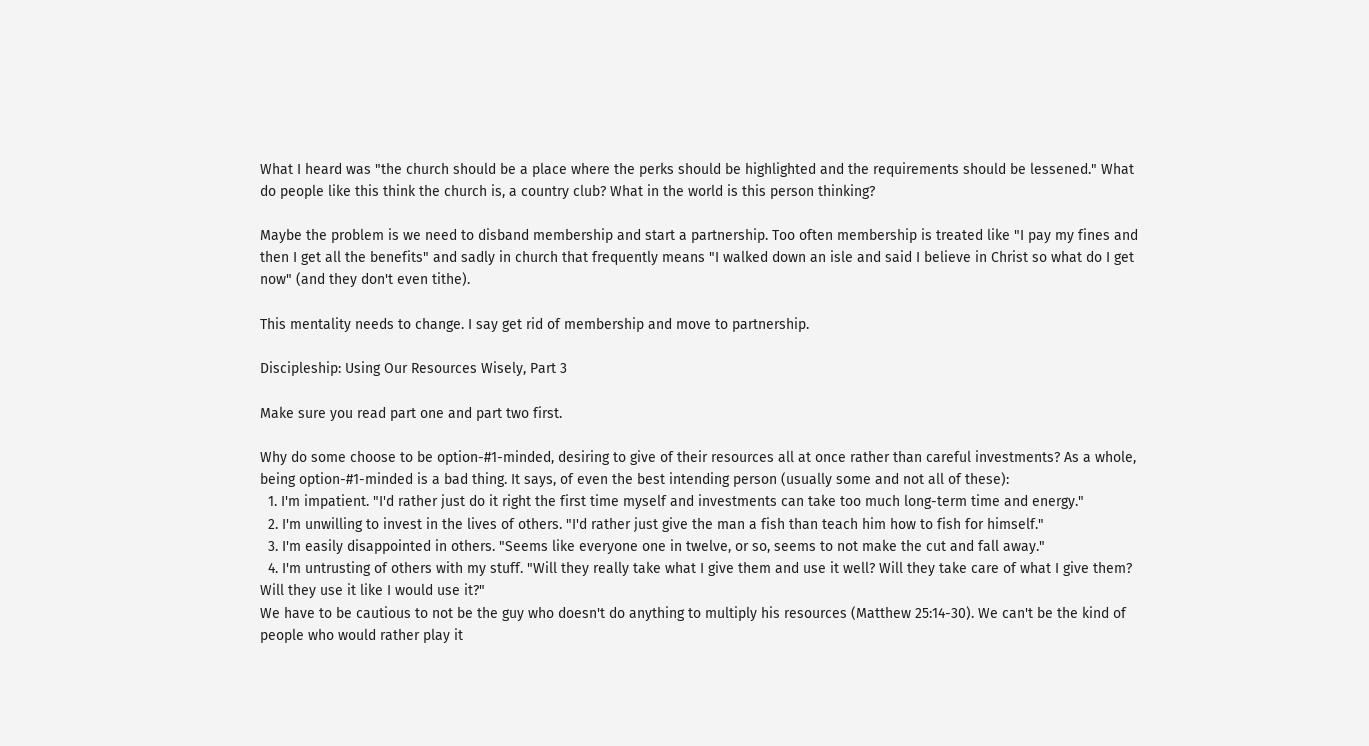What I heard was "the church should be a place where the perks should be highlighted and the requirements should be lessened." What do people like this think the church is, a country club? What in the world is this person thinking?

Maybe the problem is we need to disband membership and start a partnership. Too often membership is treated like "I pay my fines and then I get all the benefits" and sadly in church that frequently means "I walked down an isle and said I believe in Christ so what do I get now" (and they don't even tithe).

This mentality needs to change. I say get rid of membership and move to partnership.

Discipleship: Using Our Resources Wisely, Part 3

Make sure you read part one and part two first.

Why do some choose to be option-#1-minded, desiring to give of their resources all at once rather than careful investments? As a whole, being option-#1-minded is a bad thing. It says, of even the best intending person (usually some and not all of these):
  1. I'm impatient. "I'd rather just do it right the first time myself and investments can take too much long-term time and energy."
  2. I'm unwilling to invest in the lives of others. "I'd rather just give the man a fish than teach him how to fish for himself."
  3. I'm easily disappointed in others. "Seems like everyone one in twelve, or so, seems to not make the cut and fall away."
  4. I'm untrusting of others with my stuff. "Will they really take what I give them and use it well? Will they take care of what I give them? Will they use it like I would use it?"
We have to be cautious to not be the guy who doesn't do anything to multiply his resources (Matthew 25:14-30). We can't be the kind of people who would rather play it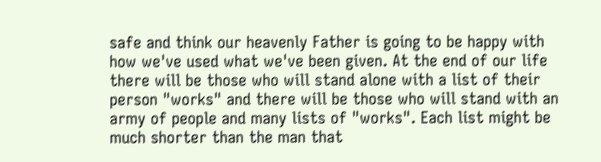safe and think our heavenly Father is going to be happy with how we've used what we've been given. At the end of our life there will be those who will stand alone with a list of their person "works" and there will be those who will stand with an army of people and many lists of "works". Each list might be much shorter than the man that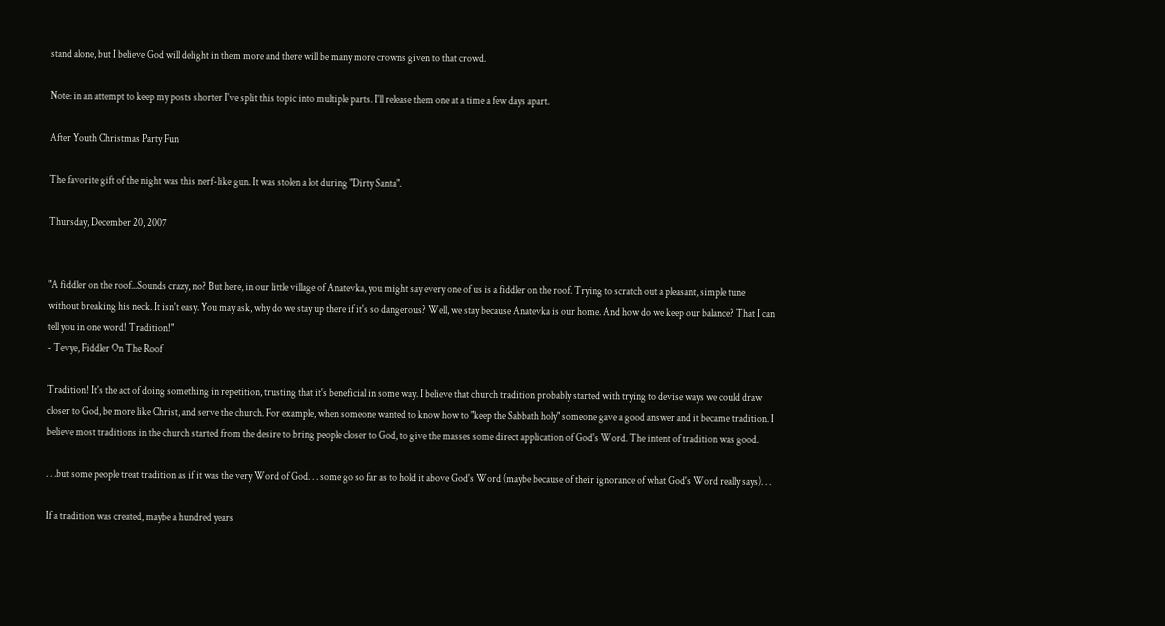stand alone, but I believe God will delight in them more and there will be many more crowns given to that crowd.

Note: in an attempt to keep my posts shorter I've split this topic into multiple parts. I'll release them one at a time a few days apart.

After Youth Christmas Party Fun

The favorite gift of the night was this nerf-like gun. It was stolen a lot during "Dirty Santa".

Thursday, December 20, 2007


"A fiddler on the roof...Sounds crazy, no? But here, in our little village of Anatevka, you might say every one of us is a fiddler on the roof. Trying to scratch out a pleasant, simple tune without breaking his neck. It isn't easy. You may ask, why do we stay up there if it's so dangerous? Well, we stay because Anatevka is our home. And how do we keep our balance? That I can tell you in one word! Tradition!"
- Tevye, Fiddler On The Roof

Tradition! It's the act of doing something in repetition, trusting that it's beneficial in some way. I believe that church tradition probably started with trying to devise ways we could draw closer to God, be more like Christ, and serve the church. For example, when someone wanted to know how to "keep the Sabbath holy" someone gave a good answer and it became tradition. I believe most traditions in the church started from the desire to bring people closer to God, to give the masses some direct application of God's Word. The intent of tradition was good.

. . .but some people treat tradition as if it was the very Word of God. . . some go so far as to hold it above God's Word (maybe because of their ignorance of what God's Word really says). . .

If a tradition was created, maybe a hundred years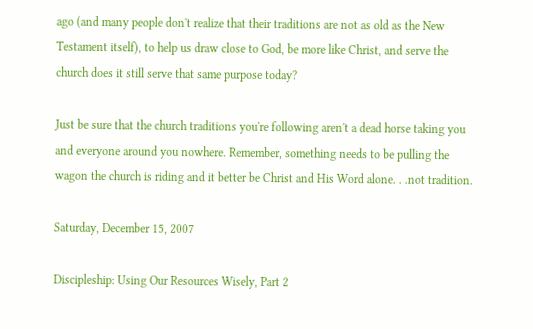ago (and many people don't realize that their traditions are not as old as the New Testament itself), to help us draw close to God, be more like Christ, and serve the church does it still serve that same purpose today?

Just be sure that the church traditions you're following aren't a dead horse taking you and everyone around you nowhere. Remember, something needs to be pulling the wagon the church is riding and it better be Christ and His Word alone. . .not tradition.

Saturday, December 15, 2007

Discipleship: Using Our Resources Wisely, Part 2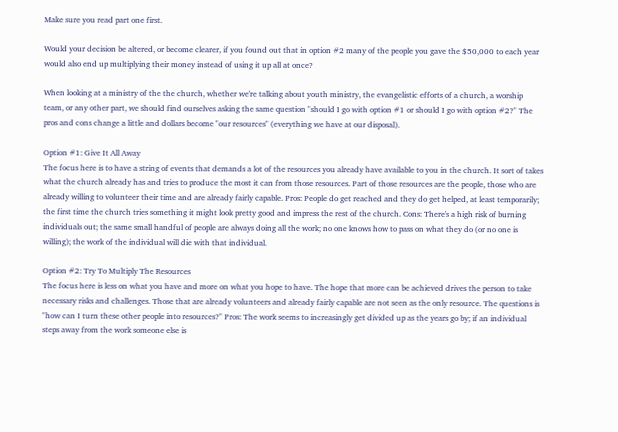Make sure you read part one first.

Would your decision be altered, or become clearer, if you found out that in option #2 many of the people you gave the $50,000 to each year would also end up multiplying their money instead of using it up all at once?

When looking at a ministry of the the church, whether we're talking about youth ministry, the evangelistic efforts of a church, a worship team, or any other part, we should find ourselves asking the same question "should I go with option #1 or should I go with option #2?" The pros and cons change a little and dollars become "our resources" (everything we have at our disposal).

Option #1: Give It All Away
The focus here is to have a string of events that demands a lot of the resources you already have available to you in the church. It sort of takes what the church already has and tries to produce the most it can from those resources. Part of those resources are the people, those who are already willing to volunteer their time and are already fairly capable. Pros: People do get reached and they do get helped, at least temporarily; the first time the church tries something it might look pretty good and impress the rest of the church. Cons: There's a high risk of burning individuals out; the same small handful of people are always doing all the work; no one knows how to pass on what they do (or no one is willing); the work of the individual will die with that individual.

Option #2: Try To Multiply The Resources
The focus here is less on what you have and more on what you hope to have. The hope that more can be achieved drives the person to take necessary risks and challenges. Those that are already volunteers and already fairly capable are not seen as the only resource. The questions is "how can I turn these other people into resources?" Pros: The work seems to increasingly get divided up as the years go by; if an individual steps away from the work someone else is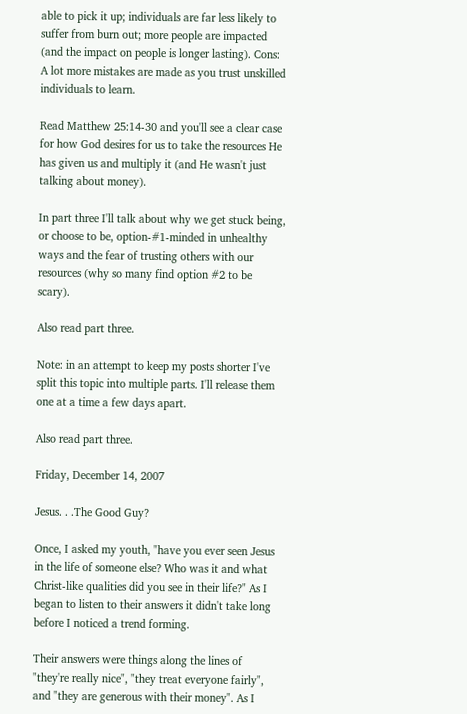able to pick it up; individuals are far less likely to suffer from burn out; more people are impacted (and the impact on people is longer lasting). Cons: A lot more mistakes are made as you trust unskilled individuals to learn.

Read Matthew 25:14-30 and you'll see a clear case for how God desires for us to take the resources He has given us and multiply it (and He wasn't just talking about money).

In part three I'll talk about why we get stuck being, or choose to be, option-#1-minded in unhealthy ways and the fear of trusting others with our resources (why so many find option #2 to be scary).

Also read part three.

Note: in an attempt to keep my posts shorter I've split this topic into multiple parts. I'll release them one at a time a few days apart.

Also read part three.

Friday, December 14, 2007

Jesus. . .The Good Guy?

Once, I asked my youth, "have you ever seen Jesus in the life of someone else? Who was it and what Christ-like qualities did you see in their life?" As I began to listen to their answers it didn't take long before I noticed a trend forming.

Their answers were things along the lines of "they're really nice", "they treat everyone fairly", and "they are generous with their money". As I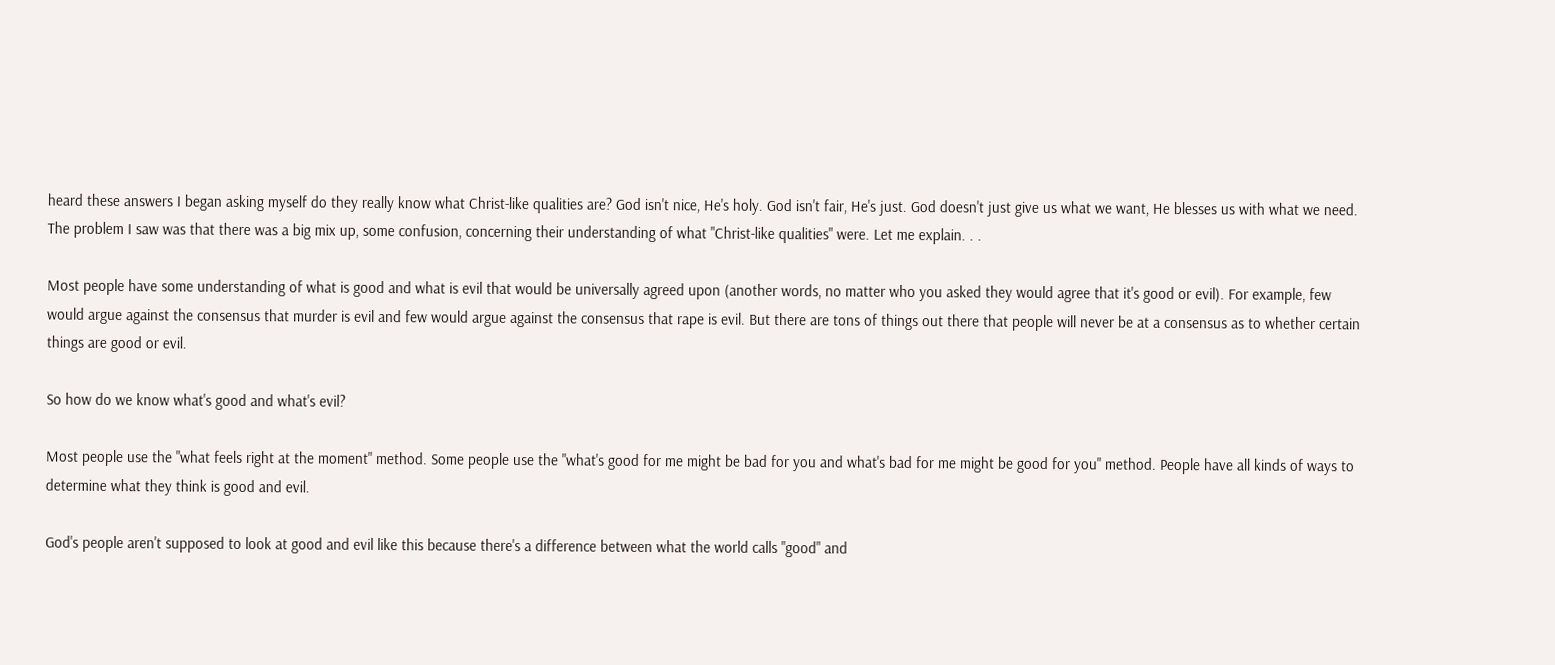heard these answers I began asking myself do they really know what Christ-like qualities are? God isn't nice, He's holy. God isn't fair, He's just. God doesn't just give us what we want, He blesses us with what we need. The problem I saw was that there was a big mix up, some confusion, concerning their understanding of what "Christ-like qualities" were. Let me explain. . .

Most people have some understanding of what is good and what is evil that would be universally agreed upon (another words, no matter who you asked they would agree that it's good or evil). For example, few would argue against the consensus that murder is evil and few would argue against the consensus that rape is evil. But there are tons of things out there that people will never be at a consensus as to whether certain things are good or evil.

So how do we know what's good and what's evil?

Most people use the "what feels right at the moment" method. Some people use the "what's good for me might be bad for you and what's bad for me might be good for you" method. People have all kinds of ways to determine what they think is good and evil.

God's people aren't supposed to look at good and evil like this because there's a difference between what the world calls "good" and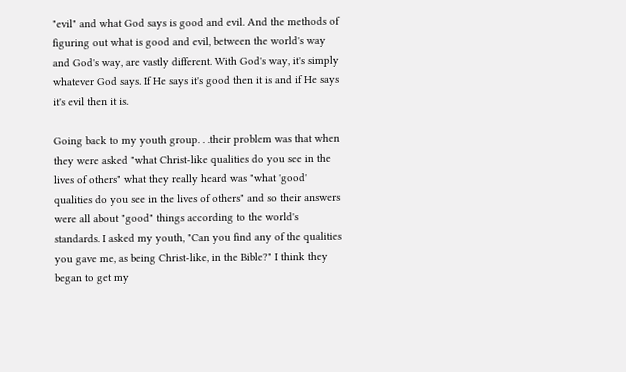"evil" and what God says is good and evil. And the methods of figuring out what is good and evil, between the world's way and God's way, are vastly different. With God's way, it's simply whatever God says. If He says it's good then it is and if He says it's evil then it is.

Going back to my youth group. . .their problem was that when they were asked "what Christ-like qualities do you see in the lives of others" what they really heard was "what 'good' qualities do you see in the lives of others" and so their answers were all about "good" things according to the world's standards. I asked my youth, "Can you find any of the qualities you gave me, as being Christ-like, in the Bible?" I think they began to get my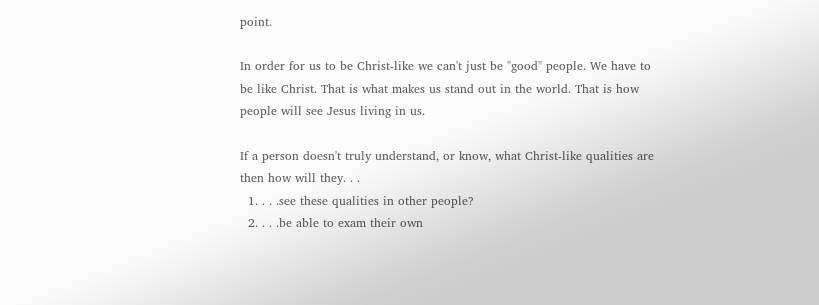point.

In order for us to be Christ-like we can't just be "good" people. We have to be like Christ. That is what makes us stand out in the world. That is how people will see Jesus living in us.

If a person doesn't truly understand, or know, what Christ-like qualities are then how will they. . .
  1. . . .see these qualities in other people?
  2. . . .be able to exam their own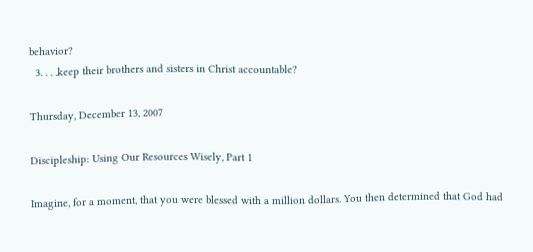behavior?
  3. . . .keep their brothers and sisters in Christ accountable?

Thursday, December 13, 2007

Discipleship: Using Our Resources Wisely, Part 1

Imagine, for a moment, that you were blessed with a million dollars. You then determined that God had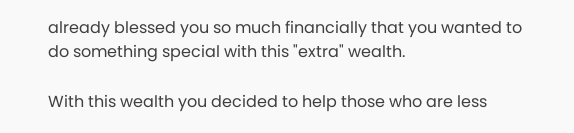already blessed you so much financially that you wanted to do something special with this "extra" wealth.

With this wealth you decided to help those who are less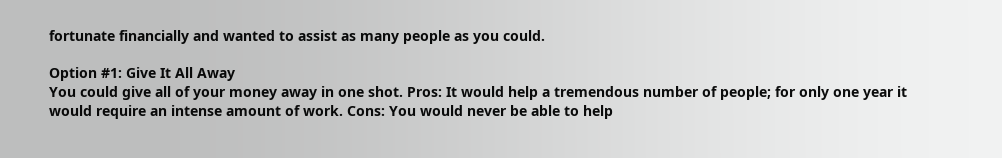fortunate financially and wanted to assist as many people as you could.

Option #1: Give It All Away
You could give all of your money away in one shot. Pros: It would help a tremendous number of people; for only one year it would require an intense amount of work. Cons: You would never be able to help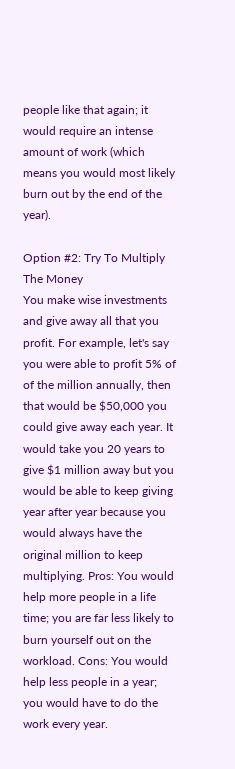people like that again; it would require an intense amount of work (which means you would most likely burn out by the end of the year).

Option #2: Try To Multiply The Money
You make wise investments and give away all that you profit. For example, let's say you were able to profit 5% of of the million annually, then that would be $50,000 you could give away each year. It would take you 20 years to give $1 million away but you would be able to keep giving year after year because you would always have the original million to keep multiplying. Pros: You would help more people in a life time; you are far less likely to burn yourself out on the workload. Cons: You would help less people in a year; you would have to do the work every year.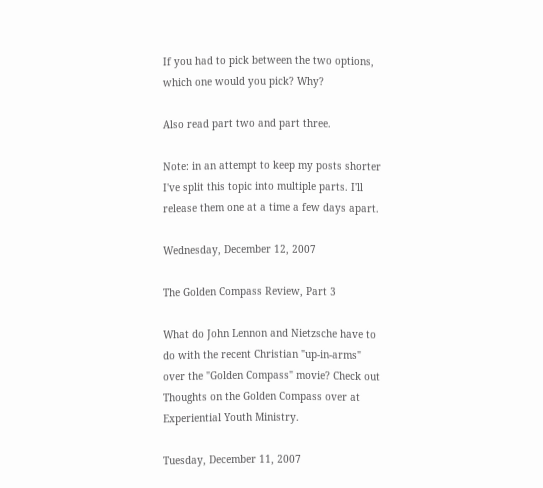If you had to pick between the two options, which one would you pick? Why?

Also read part two and part three.

Note: in an attempt to keep my posts shorter I've split this topic into multiple parts. I'll release them one at a time a few days apart.

Wednesday, December 12, 2007

The Golden Compass Review, Part 3

What do John Lennon and Nietzsche have to do with the recent Christian "up-in-arms" over the "Golden Compass" movie? Check out Thoughts on the Golden Compass over at Experiential Youth Ministry.

Tuesday, December 11, 2007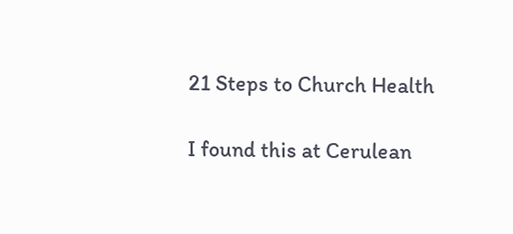21 Steps to Church Health

I found this at Cerulean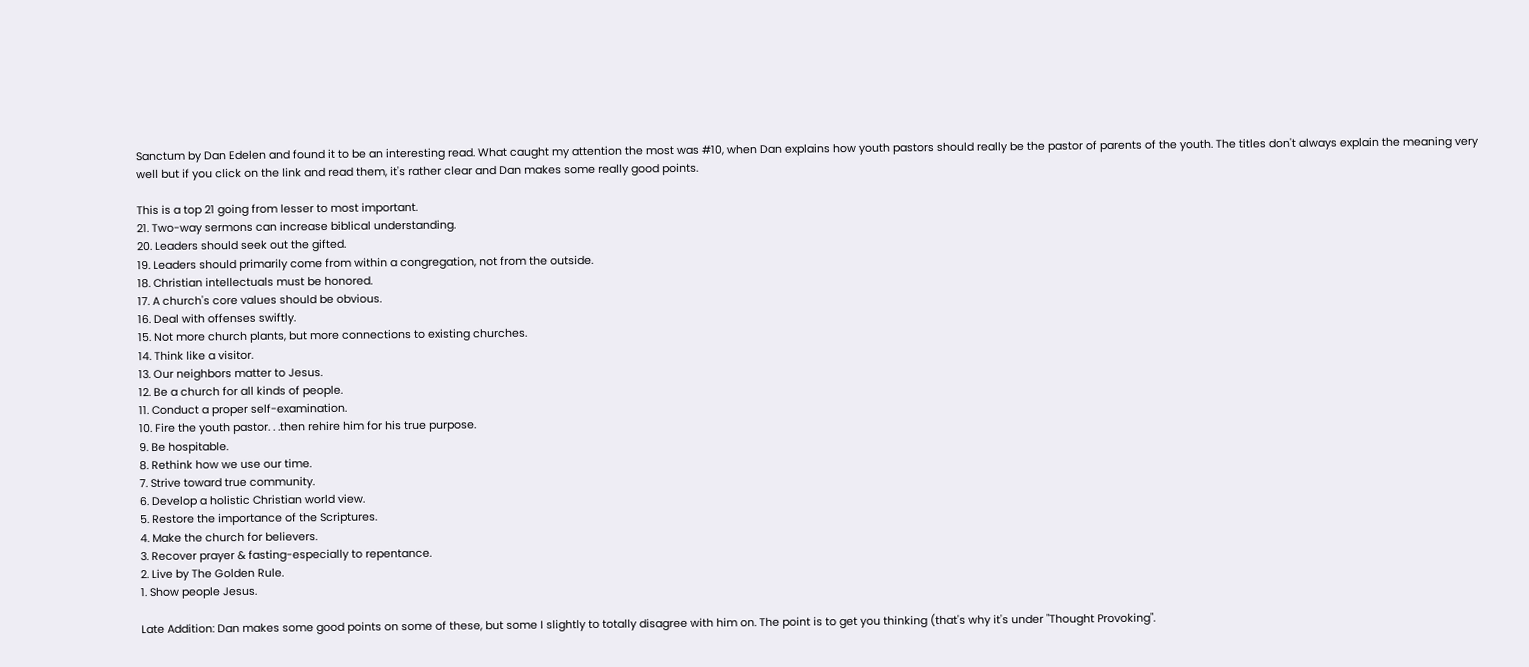Sanctum by Dan Edelen and found it to be an interesting read. What caught my attention the most was #10, when Dan explains how youth pastors should really be the pastor of parents of the youth. The titles don't always explain the meaning very well but if you click on the link and read them, it's rather clear and Dan makes some really good points.

This is a top 21 going from lesser to most important.
21. Two-way sermons can increase biblical understanding.
20. Leaders should seek out the gifted.
19. Leaders should primarily come from within a congregation, not from the outside.
18. Christian intellectuals must be honored.
17. A church's core values should be obvious.
16. Deal with offenses swiftly.
15. Not more church plants, but more connections to existing churches.
14. Think like a visitor.
13. Our neighbors matter to Jesus.
12. Be a church for all kinds of people.
11. Conduct a proper self-examination.
10. Fire the youth pastor. . .then rehire him for his true purpose.
9. Be hospitable.
8. Rethink how we use our time.
7. Strive toward true community.
6. Develop a holistic Christian world view.
5. Restore the importance of the Scriptures.
4. Make the church for believers.
3. Recover prayer & fasting-especially to repentance.
2. Live by The Golden Rule.
1. Show people Jesus.

Late Addition: Dan makes some good points on some of these, but some I slightly to totally disagree with him on. The point is to get you thinking (that's why it's under "Thought Provoking".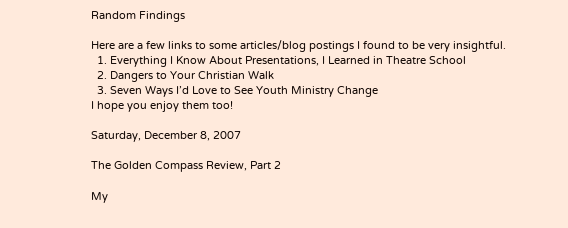Random Findings

Here are a few links to some articles/blog postings I found to be very insightful.
  1. Everything I Know About Presentations, I Learned in Theatre School
  2. Dangers to Your Christian Walk
  3. Seven Ways I’d Love to See Youth Ministry Change
I hope you enjoy them too!

Saturday, December 8, 2007

The Golden Compass Review, Part 2

My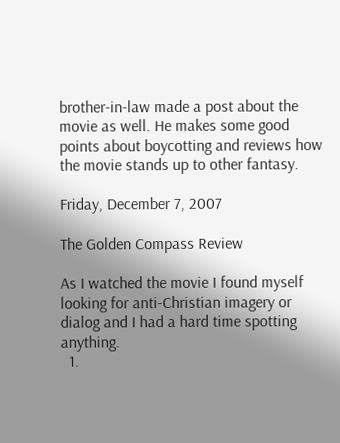brother-in-law made a post about the movie as well. He makes some good points about boycotting and reviews how the movie stands up to other fantasy.

Friday, December 7, 2007

The Golden Compass Review

As I watched the movie I found myself looking for anti-Christian imagery or dialog and I had a hard time spotting anything.
  1.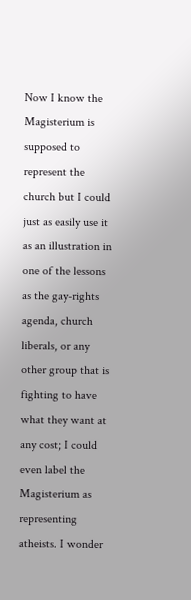Now I know the Magisterium is supposed to represent the church but I could just as easily use it as an illustration in one of the lessons as the gay-rights agenda, church liberals, or any other group that is fighting to have what they want at any cost; I could even label the Magisterium as representing atheists. I wonder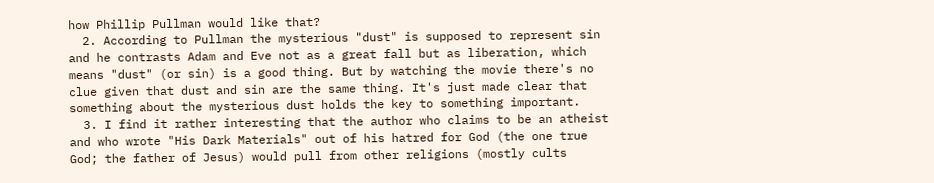how Phillip Pullman would like that?
  2. According to Pullman the mysterious "dust" is supposed to represent sin and he contrasts Adam and Eve not as a great fall but as liberation, which means "dust" (or sin) is a good thing. But by watching the movie there's no clue given that dust and sin are the same thing. It's just made clear that something about the mysterious dust holds the key to something important.
  3. I find it rather interesting that the author who claims to be an atheist and who wrote "His Dark Materials" out of his hatred for God (the one true God; the father of Jesus) would pull from other religions (mostly cults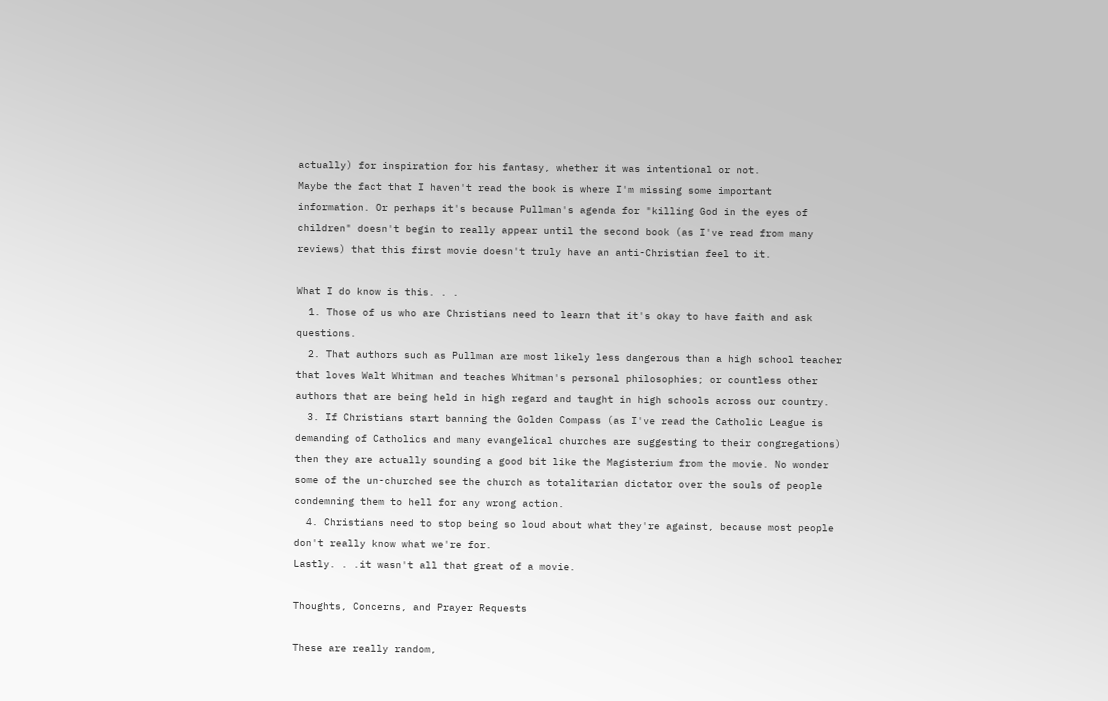actually) for inspiration for his fantasy, whether it was intentional or not.
Maybe the fact that I haven't read the book is where I'm missing some important information. Or perhaps it's because Pullman's agenda for "killing God in the eyes of children" doesn't begin to really appear until the second book (as I've read from many reviews) that this first movie doesn't truly have an anti-Christian feel to it.

What I do know is this. . .
  1. Those of us who are Christians need to learn that it's okay to have faith and ask questions.
  2. That authors such as Pullman are most likely less dangerous than a high school teacher that loves Walt Whitman and teaches Whitman's personal philosophies; or countless other authors that are being held in high regard and taught in high schools across our country.
  3. If Christians start banning the Golden Compass (as I've read the Catholic League is demanding of Catholics and many evangelical churches are suggesting to their congregations) then they are actually sounding a good bit like the Magisterium from the movie. No wonder some of the un-churched see the church as totalitarian dictator over the souls of people condemning them to hell for any wrong action.
  4. Christians need to stop being so loud about what they're against, because most people don't really know what we're for.
Lastly. . .it wasn't all that great of a movie.

Thoughts, Concerns, and Prayer Requests

These are really random,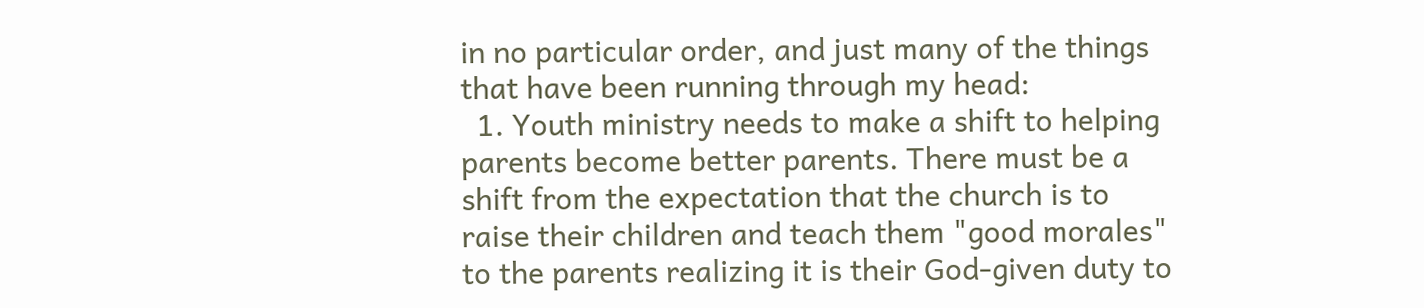in no particular order, and just many of the things that have been running through my head:
  1. Youth ministry needs to make a shift to helping parents become better parents. There must be a shift from the expectation that the church is to raise their children and teach them "good morales" to the parents realizing it is their God-given duty to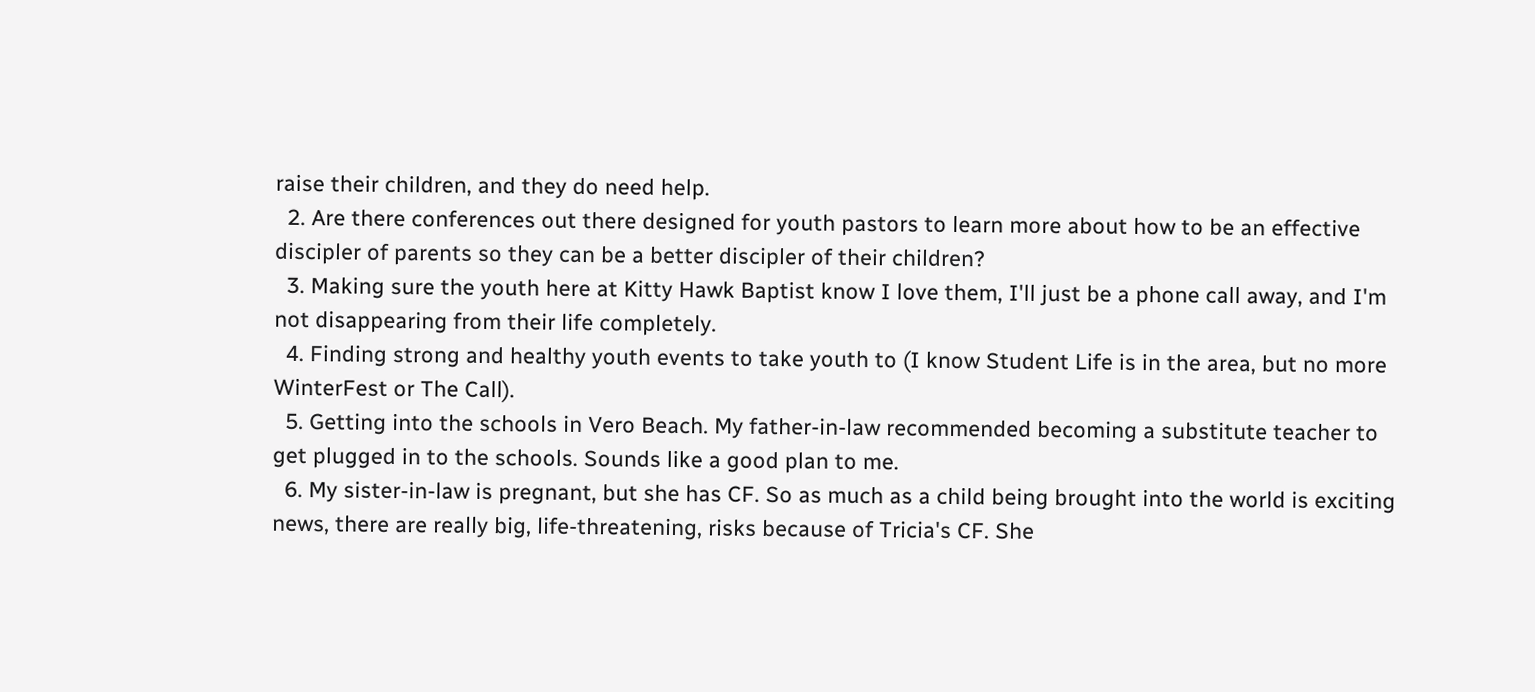raise their children, and they do need help.
  2. Are there conferences out there designed for youth pastors to learn more about how to be an effective discipler of parents so they can be a better discipler of their children?
  3. Making sure the youth here at Kitty Hawk Baptist know I love them, I'll just be a phone call away, and I'm not disappearing from their life completely.
  4. Finding strong and healthy youth events to take youth to (I know Student Life is in the area, but no more WinterFest or The Call).
  5. Getting into the schools in Vero Beach. My father-in-law recommended becoming a substitute teacher to get plugged in to the schools. Sounds like a good plan to me.
  6. My sister-in-law is pregnant, but she has CF. So as much as a child being brought into the world is exciting news, there are really big, life-threatening, risks because of Tricia's CF. She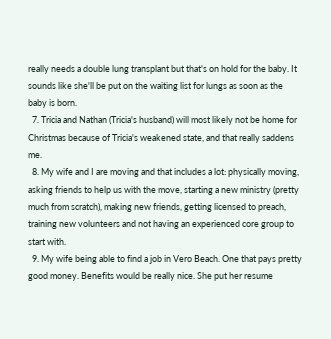really needs a double lung transplant but that's on hold for the baby. It sounds like she'll be put on the waiting list for lungs as soon as the baby is born.
  7. Tricia and Nathan (Tricia's husband) will most likely not be home for Christmas because of Tricia's weakened state, and that really saddens me.
  8. My wife and I are moving and that includes a lot: physically moving, asking friends to help us with the move, starting a new ministry (pretty much from scratch), making new friends, getting licensed to preach, training new volunteers and not having an experienced core group to start with.
  9. My wife being able to find a job in Vero Beach. One that pays pretty good money. Benefits would be really nice. She put her resume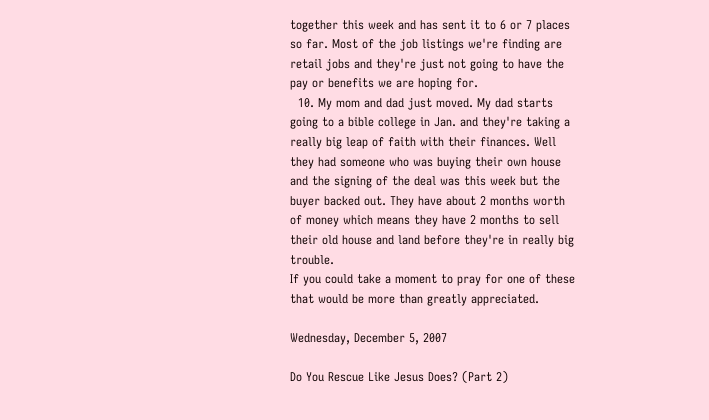together this week and has sent it to 6 or 7 places so far. Most of the job listings we're finding are retail jobs and they're just not going to have the pay or benefits we are hoping for.
  10. My mom and dad just moved. My dad starts going to a bible college in Jan. and they're taking a really big leap of faith with their finances. Well they had someone who was buying their own house and the signing of the deal was this week but the buyer backed out. They have about 2 months worth of money which means they have 2 months to sell their old house and land before they're in really big trouble.
If you could take a moment to pray for one of these that would be more than greatly appreciated.

Wednesday, December 5, 2007

Do You Rescue Like Jesus Does? (Part 2)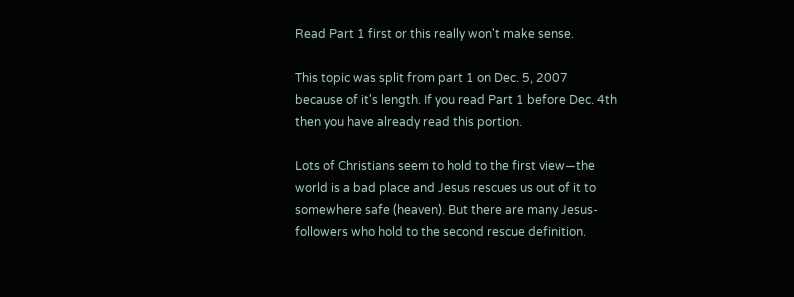Read Part 1 first or this really won't make sense.

This topic was split from part 1 on Dec. 5, 2007 because of it's length. If you read Part 1 before Dec. 4th then you have already read this portion.

Lots of Christians seem to hold to the first view—the world is a bad place and Jesus rescues us out of it to somewhere safe (heaven). But there are many Jesus-followers who hold to the second rescue definition.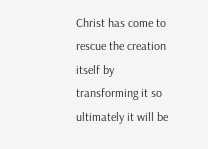Christ has come to rescue the creation itself by transforming it so ultimately it will be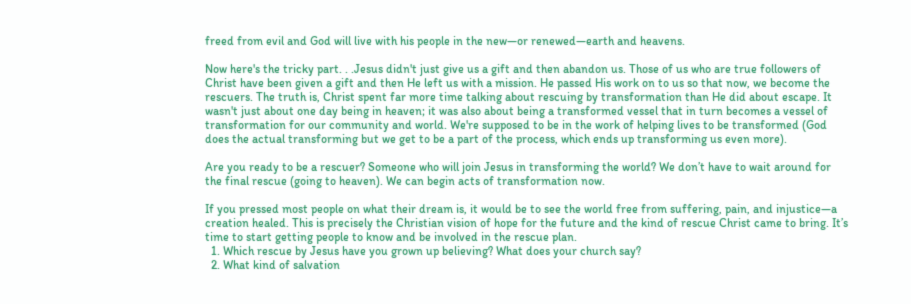freed from evil and God will live with his people in the new—or renewed—earth and heavens.

Now here's the tricky part. . .Jesus didn't just give us a gift and then abandon us. Those of us who are true followers of Christ have been given a gift and then He left us with a mission. He passed His work on to us so that now, we become the rescuers. The truth is, Christ spent far more time talking about rescuing by transformation than He did about escape. It wasn't just about one day being in heaven; it was also about being a transformed vessel that in turn becomes a vessel of transformation for our community and world. We're supposed to be in the work of helping lives to be transformed (God does the actual transforming but we get to be a part of the process, which ends up transforming us even more).

Are you ready to be a rescuer? Someone who will join Jesus in transforming the world? We don’t have to wait around for the final rescue (going to heaven). We can begin acts of transformation now.

If you pressed most people on what their dream is, it would be to see the world free from suffering, pain, and injustice—a creation healed. This is precisely the Christian vision of hope for the future and the kind of rescue Christ came to bring. It’s time to start getting people to know and be involved in the rescue plan.
  1. Which rescue by Jesus have you grown up believing? What does your church say?
  2. What kind of salvation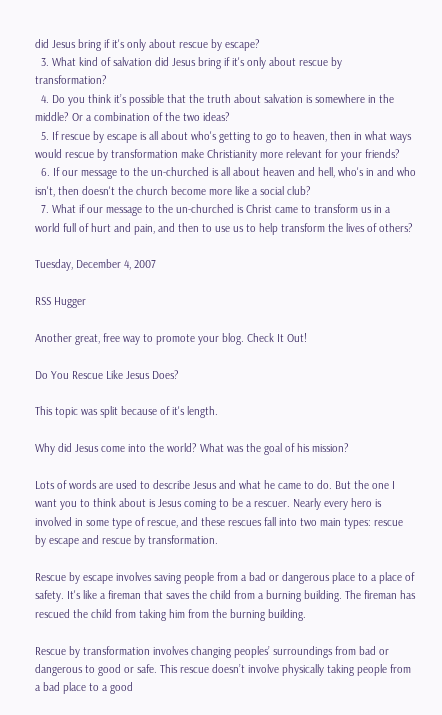did Jesus bring if it's only about rescue by escape?
  3. What kind of salvation did Jesus bring if it's only about rescue by transformation?
  4. Do you think it’s possible that the truth about salvation is somewhere in the middle? Or a combination of the two ideas?
  5. If rescue by escape is all about who's getting to go to heaven, then in what ways would rescue by transformation make Christianity more relevant for your friends?
  6. If our message to the un-churched is all about heaven and hell, who's in and who isn't, then doesn't the church become more like a social club?
  7. What if our message to the un-churched is Christ came to transform us in a world full of hurt and pain, and then to use us to help transform the lives of others?

Tuesday, December 4, 2007

RSS Hugger

Another great, free way to promote your blog. Check It Out!

Do You Rescue Like Jesus Does?

This topic was split because of it's length.

Why did Jesus come into the world? What was the goal of his mission?

Lots of words are used to describe Jesus and what he came to do. But the one I want you to think about is Jesus coming to be a rescuer. Nearly every hero is involved in some type of rescue, and these rescues fall into two main types: rescue by escape and rescue by transformation.

Rescue by escape involves saving people from a bad or dangerous place to a place of safety. It's like a fireman that saves the child from a burning building. The fireman has rescued the child from taking him from the burning building.

Rescue by transformation involves changing peoples’ surroundings from bad or dangerous to good or safe. This rescue doesn’t involve physically taking people from a bad place to a good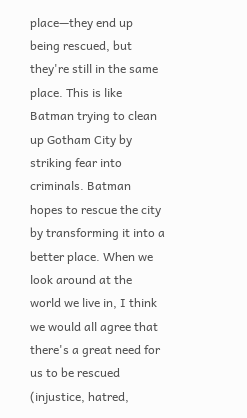place—they end up being rescued, but they're still in the same place. This is like Batman trying to clean up Gotham City by striking fear into criminals. Batman hopes to rescue the city by transforming it into a better place. When we look around at the world we live in, I think we would all agree that there's a great need for us to be rescued (injustice, hatred,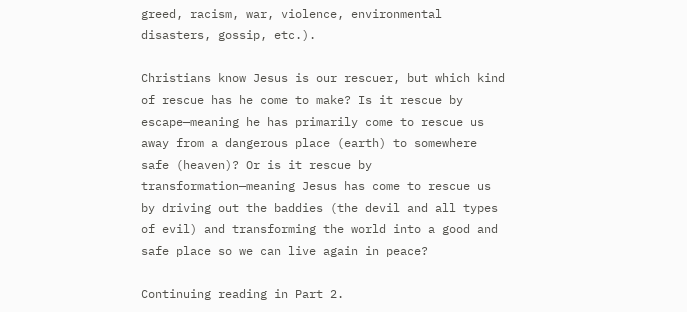greed, racism, war, violence, environmental disasters, gossip, etc.).

Christians know Jesus is our rescuer, but which kind of rescue has he come to make? Is it rescue by escape—meaning he has primarily come to rescue us away from a dangerous place (earth) to somewhere safe (heaven)? Or is it rescue by transformation—meaning Jesus has come to rescue us by driving out the baddies (the devil and all types of evil) and transforming the world into a good and safe place so we can live again in peace?

Continuing reading in Part 2.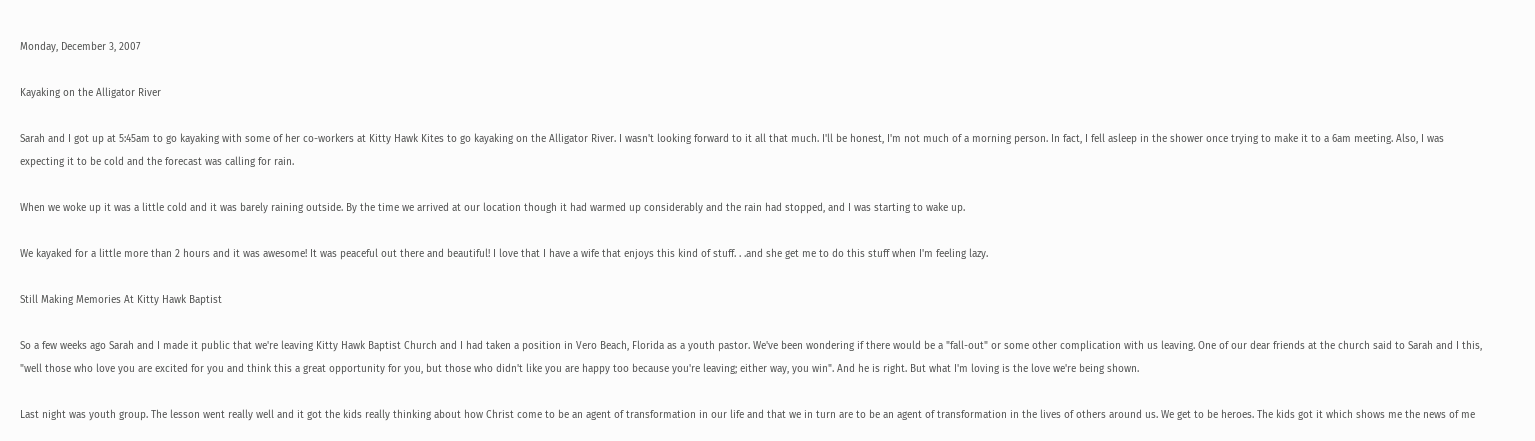Monday, December 3, 2007

Kayaking on the Alligator River

Sarah and I got up at 5:45am to go kayaking with some of her co-workers at Kitty Hawk Kites to go kayaking on the Alligator River. I wasn't looking forward to it all that much. I'll be honest, I'm not much of a morning person. In fact, I fell asleep in the shower once trying to make it to a 6am meeting. Also, I was expecting it to be cold and the forecast was calling for rain.

When we woke up it was a little cold and it was barely raining outside. By the time we arrived at our location though it had warmed up considerably and the rain had stopped, and I was starting to wake up.

We kayaked for a little more than 2 hours and it was awesome! It was peaceful out there and beautiful! I love that I have a wife that enjoys this kind of stuff. . .and she get me to do this stuff when I'm feeling lazy.

Still Making Memories At Kitty Hawk Baptist

So a few weeks ago Sarah and I made it public that we're leaving Kitty Hawk Baptist Church and I had taken a position in Vero Beach, Florida as a youth pastor. We've been wondering if there would be a "fall-out" or some other complication with us leaving. One of our dear friends at the church said to Sarah and I this, "well those who love you are excited for you and think this a great opportunity for you, but those who didn't like you are happy too because you're leaving; either way, you win". And he is right. But what I'm loving is the love we're being shown.

Last night was youth group. The lesson went really well and it got the kids really thinking about how Christ come to be an agent of transformation in our life and that we in turn are to be an agent of transformation in the lives of others around us. We get to be heroes. The kids got it which shows me the news of me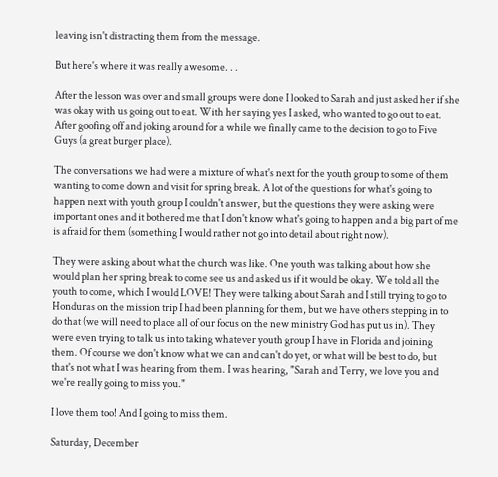leaving isn't distracting them from the message.

But here's where it was really awesome. . .

After the lesson was over and small groups were done I looked to Sarah and just asked her if she was okay with us going out to eat. With her saying yes I asked, who wanted to go out to eat. After goofing off and joking around for a while we finally came to the decision to go to Five Guys (a great burger place).

The conversations we had were a mixture of what's next for the youth group to some of them wanting to come down and visit for spring break. A lot of the questions for what's going to happen next with youth group I couldn't answer, but the questions they were asking were important ones and it bothered me that I don't know what's going to happen and a big part of me is afraid for them (something I would rather not go into detail about right now).

They were asking about what the church was like. One youth was talking about how she would plan her spring break to come see us and asked us if it would be okay. We told all the youth to come, which I would LOVE! They were talking about Sarah and I still trying to go to Honduras on the mission trip I had been planning for them, but we have others stepping in to do that (we will need to place all of our focus on the new ministry God has put us in). They were even trying to talk us into taking whatever youth group I have in Florida and joining them. Of course we don't know what we can and can't do yet, or what will be best to do, but that's not what I was hearing from them. I was hearing, "Sarah and Terry, we love you and we're really going to miss you."

I love them too! And I going to miss them.

Saturday, December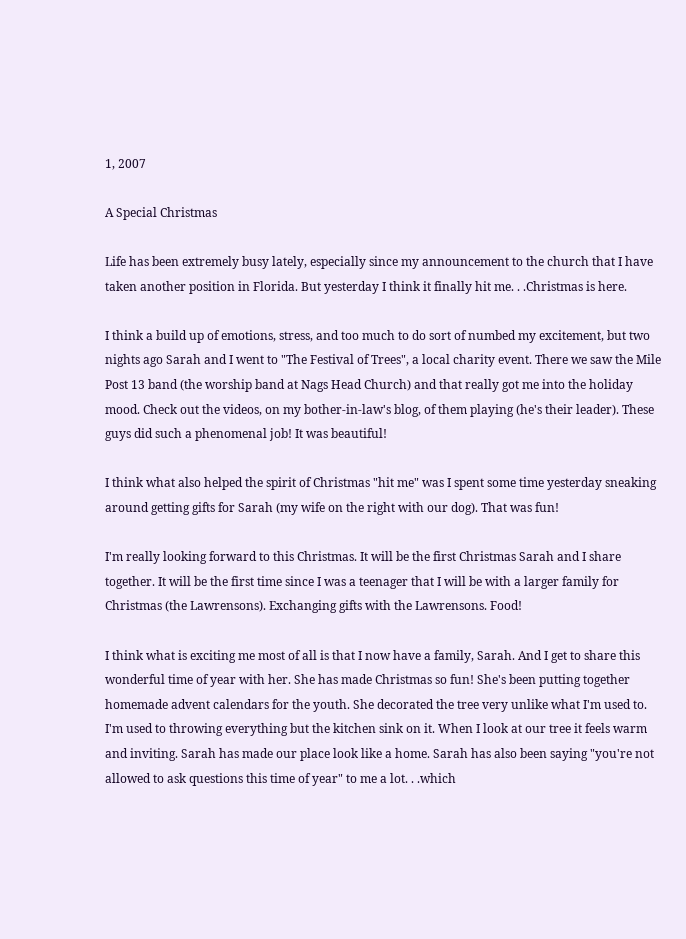1, 2007

A Special Christmas

Life has been extremely busy lately, especially since my announcement to the church that I have taken another position in Florida. But yesterday I think it finally hit me. . .Christmas is here.

I think a build up of emotions, stress, and too much to do sort of numbed my excitement, but two nights ago Sarah and I went to "The Festival of Trees", a local charity event. There we saw the Mile Post 13 band (the worship band at Nags Head Church) and that really got me into the holiday mood. Check out the videos, on my bother-in-law's blog, of them playing (he's their leader). These guys did such a phenomenal job! It was beautiful!

I think what also helped the spirit of Christmas "hit me" was I spent some time yesterday sneaking around getting gifts for Sarah (my wife on the right with our dog). That was fun!

I'm really looking forward to this Christmas. It will be the first Christmas Sarah and I share together. It will be the first time since I was a teenager that I will be with a larger family for Christmas (the Lawrensons). Exchanging gifts with the Lawrensons. Food!

I think what is exciting me most of all is that I now have a family, Sarah. And I get to share this wonderful time of year with her. She has made Christmas so fun! She's been putting together homemade advent calendars for the youth. She decorated the tree very unlike what I'm used to. I'm used to throwing everything but the kitchen sink on it. When I look at our tree it feels warm and inviting. Sarah has made our place look like a home. Sarah has also been saying "you're not allowed to ask questions this time of year" to me a lot. . .which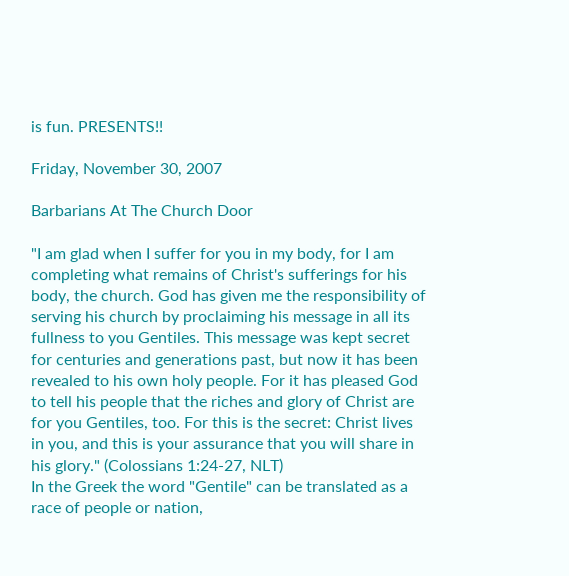is fun. PRESENTS!!

Friday, November 30, 2007

Barbarians At The Church Door

"I am glad when I suffer for you in my body, for I am completing what remains of Christ's sufferings for his body, the church. God has given me the responsibility of serving his church by proclaiming his message in all its fullness to you Gentiles. This message was kept secret for centuries and generations past, but now it has been revealed to his own holy people. For it has pleased God to tell his people that the riches and glory of Christ are for you Gentiles, too. For this is the secret: Christ lives in you, and this is your assurance that you will share in his glory." (Colossians 1:24-27, NLT)
In the Greek the word "Gentile" can be translated as a race of people or nation,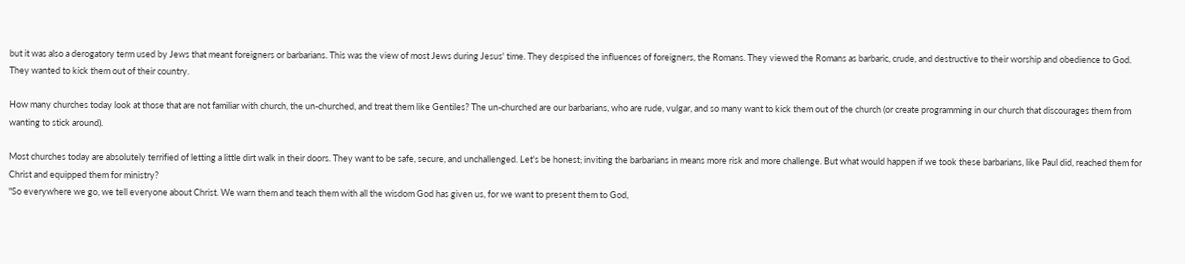but it was also a derogatory term used by Jews that meant foreigners or barbarians. This was the view of most Jews during Jesus' time. They despised the influences of foreigners, the Romans. They viewed the Romans as barbaric, crude, and destructive to their worship and obedience to God. They wanted to kick them out of their country.

How many churches today look at those that are not familiar with church, the un-churched, and treat them like Gentiles? The un-churched are our barbarians, who are rude, vulgar, and so many want to kick them out of the church (or create programming in our church that discourages them from wanting to stick around).

Most churches today are absolutely terrified of letting a little dirt walk in their doors. They want to be safe, secure, and unchallenged. Let's be honest; inviting the barbarians in means more risk and more challenge. But what would happen if we took these barbarians, like Paul did, reached them for Christ and equipped them for ministry?
"So everywhere we go, we tell everyone about Christ. We warn them and teach them with all the wisdom God has given us, for we want to present them to God,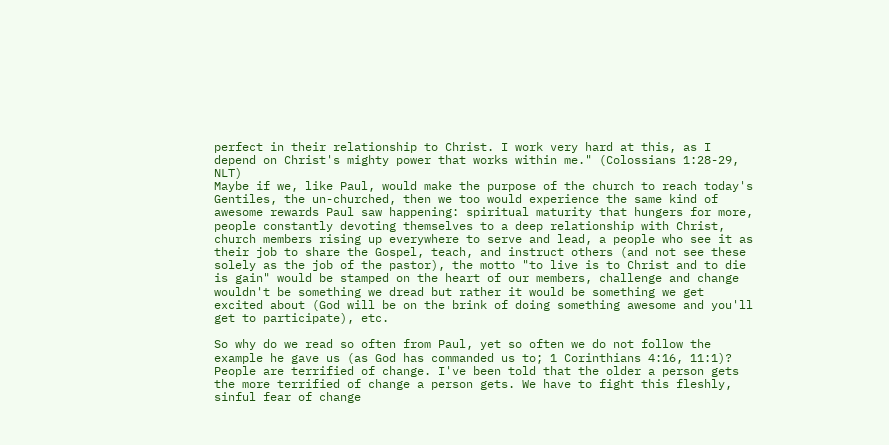perfect in their relationship to Christ. I work very hard at this, as I depend on Christ's mighty power that works within me." (Colossians 1:28-29, NLT)
Maybe if we, like Paul, would make the purpose of the church to reach today's Gentiles, the un-churched, then we too would experience the same kind of awesome rewards Paul saw happening: spiritual maturity that hungers for more, people constantly devoting themselves to a deep relationship with Christ, church members rising up everywhere to serve and lead, a people who see it as their job to share the Gospel, teach, and instruct others (and not see these solely as the job of the pastor), the motto "to live is to Christ and to die is gain" would be stamped on the heart of our members, challenge and change wouldn't be something we dread but rather it would be something we get excited about (God will be on the brink of doing something awesome and you'll get to participate), etc.

So why do we read so often from Paul, yet so often we do not follow the example he gave us (as God has commanded us to; 1 Corinthians 4:16, 11:1)? People are terrified of change. I've been told that the older a person gets the more terrified of change a person gets. We have to fight this fleshly, sinful fear of change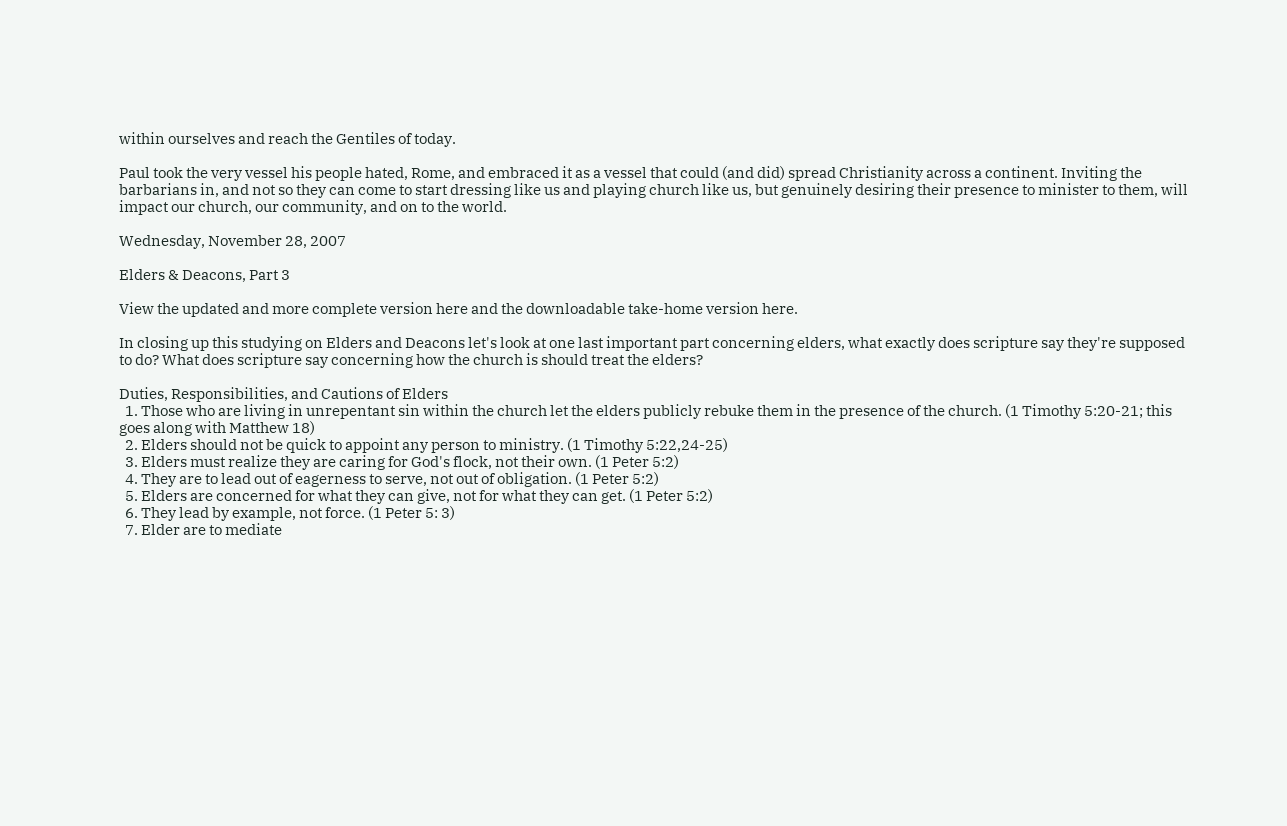within ourselves and reach the Gentiles of today.

Paul took the very vessel his people hated, Rome, and embraced it as a vessel that could (and did) spread Christianity across a continent. Inviting the barbarians in, and not so they can come to start dressing like us and playing church like us, but genuinely desiring their presence to minister to them, will impact our church, our community, and on to the world.

Wednesday, November 28, 2007

Elders & Deacons, Part 3

View the updated and more complete version here and the downloadable take-home version here.

In closing up this studying on Elders and Deacons let's look at one last important part concerning elders, what exactly does scripture say they're supposed to do? What does scripture say concerning how the church is should treat the elders?

Duties, Responsibilities, and Cautions of Elders
  1. Those who are living in unrepentant sin within the church let the elders publicly rebuke them in the presence of the church. (1 Timothy 5:20-21; this goes along with Matthew 18)
  2. Elders should not be quick to appoint any person to ministry. (1 Timothy 5:22,24-25)
  3. Elders must realize they are caring for God's flock, not their own. (1 Peter 5:2)
  4. They are to lead out of eagerness to serve, not out of obligation. (1 Peter 5:2)
  5. Elders are concerned for what they can give, not for what they can get. (1 Peter 5:2)
  6. They lead by example, not force. (1 Peter 5: 3)
  7. Elder are to mediate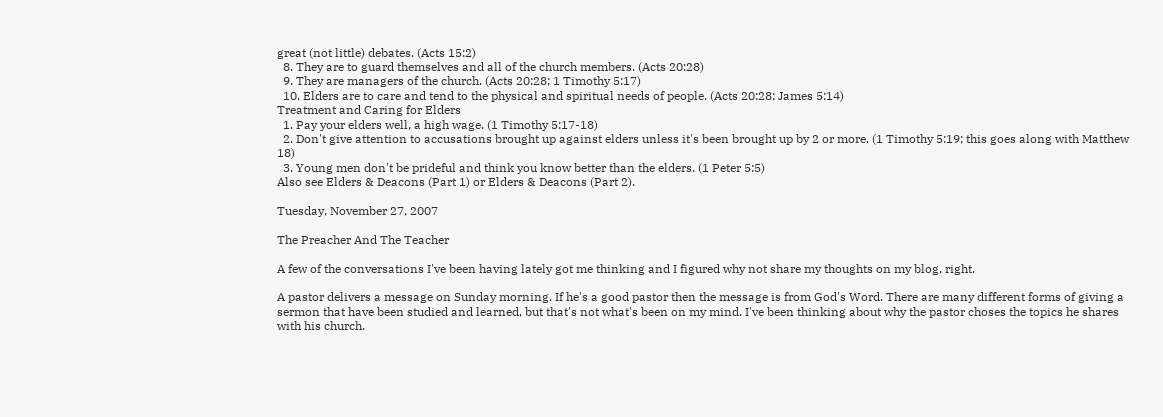great (not little) debates. (Acts 15:2)
  8. They are to guard themselves and all of the church members. (Acts 20:28)
  9. They are managers of the church. (Acts 20:28; 1 Timothy 5:17)
  10. Elders are to care and tend to the physical and spiritual needs of people. (Acts 20:28; James 5:14)
Treatment and Caring for Elders
  1. Pay your elders well, a high wage. (1 Timothy 5:17-18)
  2. Don't give attention to accusations brought up against elders unless it's been brought up by 2 or more. (1 Timothy 5:19; this goes along with Matthew 18)
  3. Young men don't be prideful and think you know better than the elders. (1 Peter 5:5)
Also see Elders & Deacons (Part 1) or Elders & Deacons (Part 2).

Tuesday, November 27, 2007

The Preacher And The Teacher

A few of the conversations I've been having lately got me thinking and I figured why not share my thoughts on my blog, right.

A pastor delivers a message on Sunday morning. If he's a good pastor then the message is from God's Word. There are many different forms of giving a sermon that have been studied and learned, but that's not what's been on my mind. I've been thinking about why the pastor choses the topics he shares with his church.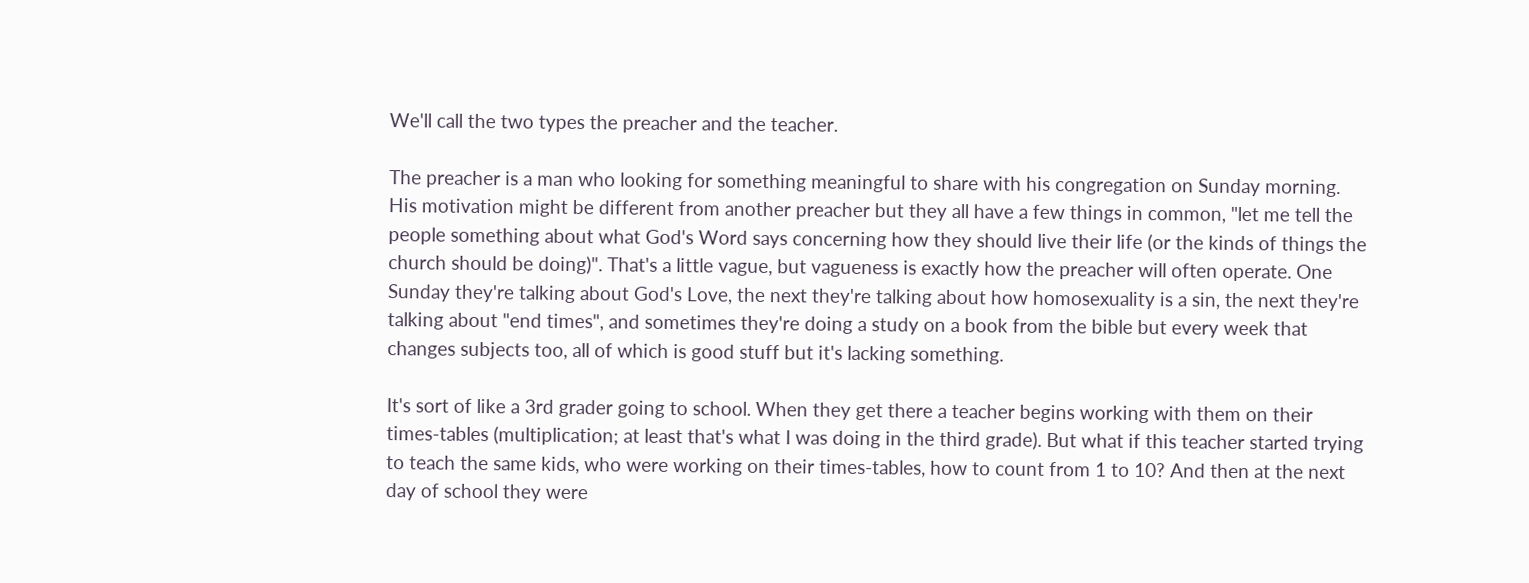We'll call the two types the preacher and the teacher.

The preacher is a man who looking for something meaningful to share with his congregation on Sunday morning. His motivation might be different from another preacher but they all have a few things in common, "let me tell the people something about what God's Word says concerning how they should live their life (or the kinds of things the church should be doing)". That's a little vague, but vagueness is exactly how the preacher will often operate. One Sunday they're talking about God's Love, the next they're talking about how homosexuality is a sin, the next they're talking about "end times", and sometimes they're doing a study on a book from the bible but every week that changes subjects too, all of which is good stuff but it's lacking something.

It's sort of like a 3rd grader going to school. When they get there a teacher begins working with them on their times-tables (multiplication; at least that's what I was doing in the third grade). But what if this teacher started trying to teach the same kids, who were working on their times-tables, how to count from 1 to 10? And then at the next day of school they were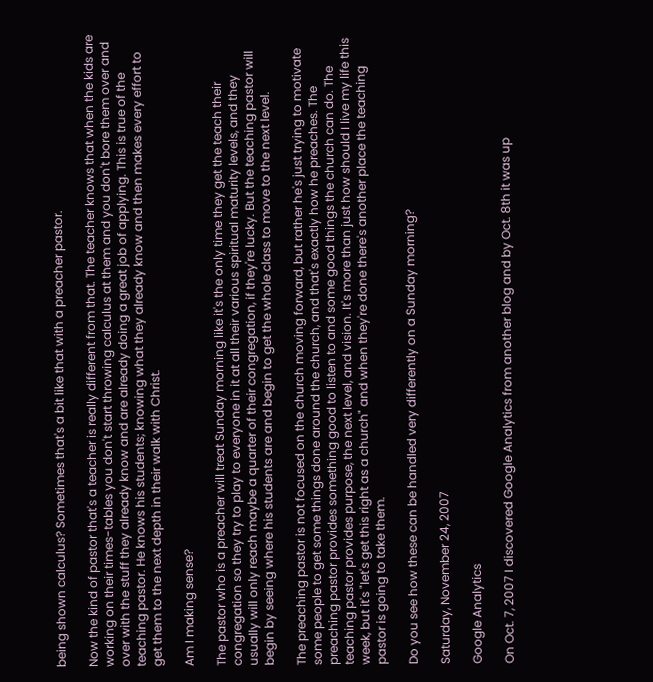being shown calculus? Sometimes that's a bit like that with a preacher pastor.

Now the kind of pastor that's a teacher is really different from that. The teacher knows that when the kids are working on their times-tables you don't start throwing calculus at them and you don't bore them over and over with the stuff they already know and are already doing a great job of applying. This is true of the teaching pastor. He knows his students; knowing what they already know and then makes every effort to get them to the next depth in their walk with Christ.

Am I making sense?

The pastor who is a preacher will treat Sunday morning like it's the only time they get the teach their congregation so they try to play to everyone in it at all their various spiritual maturity levels, and they usually will only reach maybe a quarter of their congregation, if they're lucky. But the teaching pastor will begin by seeing where his students are and begin to get the whole class to move to the next level.

The preaching pastor is not focused on the church moving forward, but rather he's just trying to motivate some people to get some things done around the church, and that's exactly how he preaches. The preaching pastor provides something good to listen to and some good things the church can do. The teaching pastor provides purpose, the next level, and vision. It's more than just how should I live my life this week, but it's "let's get this right as a church" and when they're done there's another place the teaching pastor is going to take them.

Do you see how these can be handled very differently on a Sunday morning?

Saturday, November 24, 2007

Google Analytics

On Oct. 7, 2007 I discovered Google Analytics from another blog and by Oct. 8th it was up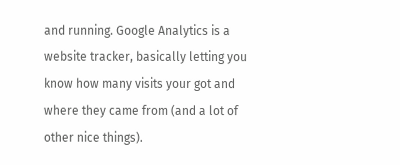and running. Google Analytics is a website tracker, basically letting you know how many visits your got and where they came from (and a lot of other nice things).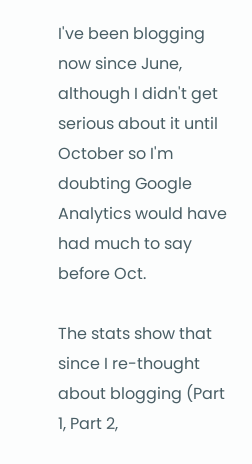I've been blogging now since June, although I didn't get serious about it until October so I'm doubting Google Analytics would have had much to say before Oct.

The stats show that since I re-thought about blogging (Part 1, Part 2,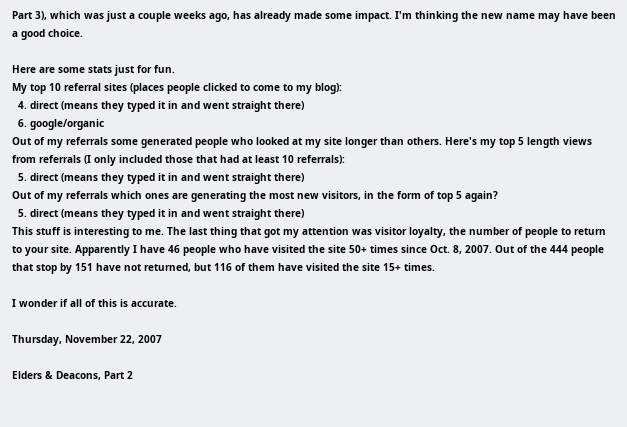Part 3), which was just a couple weeks ago, has already made some impact. I'm thinking the new name may have been a good choice.

Here are some stats just for fun.
My top 10 referral sites (places people clicked to come to my blog):
  4. direct (means they typed it in and went straight there)
  6. google/organic
Out of my referrals some generated people who looked at my site longer than others. Here's my top 5 length views from referrals (I only included those that had at least 10 referrals):
  5. direct (means they typed it in and went straight there)
Out of my referrals which ones are generating the most new visitors, in the form of top 5 again?
  5. direct (means they typed it in and went straight there)
This stuff is interesting to me. The last thing that got my attention was visitor loyalty, the number of people to return to your site. Apparently I have 46 people who have visited the site 50+ times since Oct. 8, 2007. Out of the 444 people that stop by 151 have not returned, but 116 of them have visited the site 15+ times.

I wonder if all of this is accurate.

Thursday, November 22, 2007

Elders & Deacons, Part 2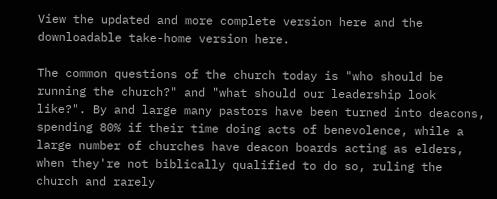View the updated and more complete version here and the downloadable take-home version here.

The common questions of the church today is "who should be running the church?" and "what should our leadership look like?". By and large many pastors have been turned into deacons, spending 80% if their time doing acts of benevolence, while a large number of churches have deacon boards acting as elders, when they're not biblically qualified to do so, ruling the church and rarely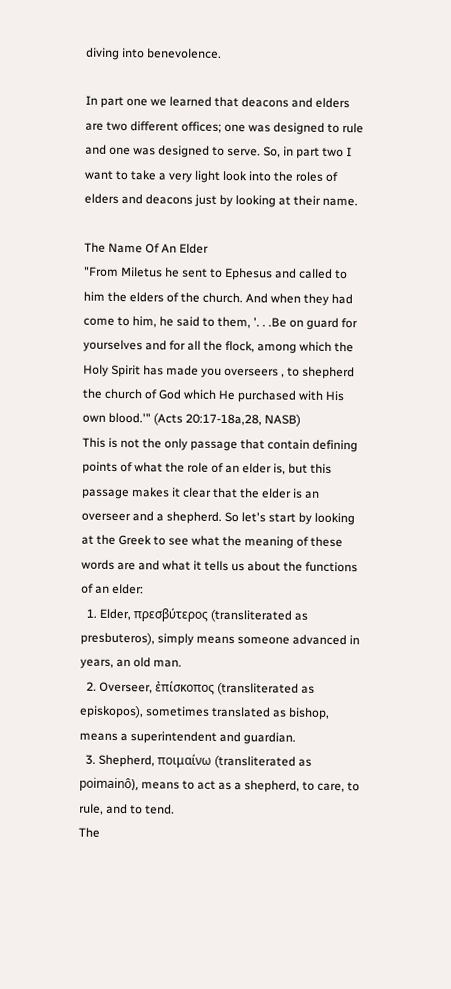diving into benevolence.

In part one we learned that deacons and elders are two different offices; one was designed to rule and one was designed to serve. So, in part two I want to take a very light look into the roles of elders and deacons just by looking at their name.

The Name Of An Elder
"From Miletus he sent to Ephesus and called to him the elders of the church. And when they had come to him, he said to them, '. . .Be on guard for yourselves and for all the flock, among which the Holy Spirit has made you overseers , to shepherd the church of God which He purchased with His own blood.'" (Acts 20:17-18a,28, NASB)
This is not the only passage that contain defining points of what the role of an elder is, but this passage makes it clear that the elder is an overseer and a shepherd. So let's start by looking at the Greek to see what the meaning of these words are and what it tells us about the functions of an elder:
  1. Elder, πρεσβύτερος (transliterated as presbuteros), simply means someone advanced in years, an old man.
  2. Overseer, ἐπίσκοπος (transliterated as episkopos), sometimes translated as bishop, means a superintendent and guardian.
  3. Shepherd, ποιμαίνω (transliterated as poimainô), means to act as a shepherd, to care, to rule, and to tend.
The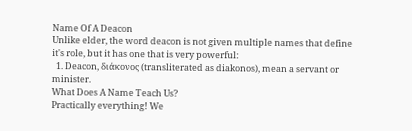Name Of A Deacon
Unlike elder, the word deacon is not given multiple names that define it's role, but it has one that is very powerful:
  1. Deacon, διάκονος (transliterated as diakonos), mean a servant or minister.
What Does A Name Teach Us?
Practically everything! We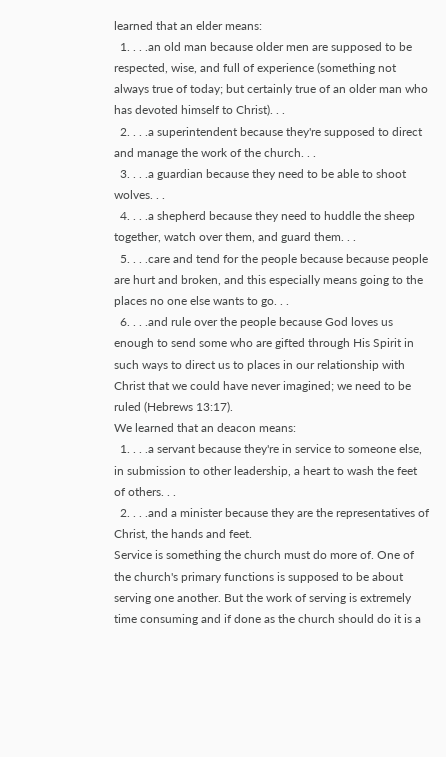learned that an elder means:
  1. . . .an old man because older men are supposed to be respected, wise, and full of experience (something not always true of today; but certainly true of an older man who has devoted himself to Christ). . .
  2. . . .a superintendent because they're supposed to direct and manage the work of the church. . .
  3. . . .a guardian because they need to be able to shoot wolves. . .
  4. . . .a shepherd because they need to huddle the sheep together, watch over them, and guard them. . .
  5. . . .care and tend for the people because because people are hurt and broken, and this especially means going to the places no one else wants to go. . .
  6. . . .and rule over the people because God loves us enough to send some who are gifted through His Spirit in such ways to direct us to places in our relationship with Christ that we could have never imagined; we need to be ruled (Hebrews 13:17).
We learned that an deacon means:
  1. . . .a servant because they're in service to someone else, in submission to other leadership, a heart to wash the feet of others. . .
  2. . . .and a minister because they are the representatives of Christ, the hands and feet.
Service is something the church must do more of. One of the church's primary functions is supposed to be about serving one another. But the work of serving is extremely time consuming and if done as the church should do it is a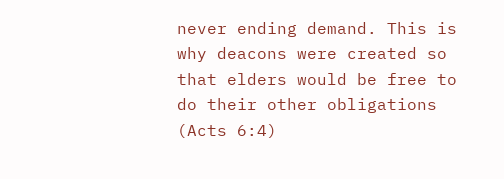never ending demand. This is why deacons were created so that elders would be free to do their other obligations (Acts 6:4)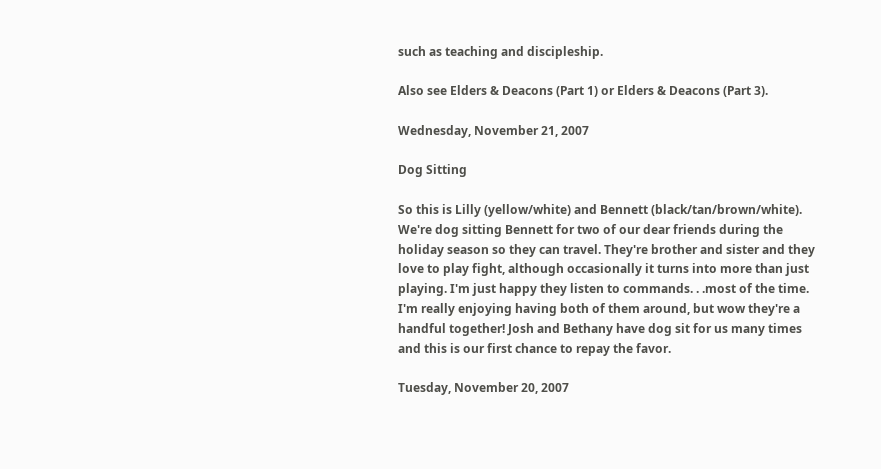such as teaching and discipleship.

Also see Elders & Deacons (Part 1) or Elders & Deacons (Part 3).

Wednesday, November 21, 2007

Dog Sitting

So this is Lilly (yellow/white) and Bennett (black/tan/brown/white). We're dog sitting Bennett for two of our dear friends during the holiday season so they can travel. They're brother and sister and they love to play fight, although occasionally it turns into more than just playing. I'm just happy they listen to commands. . .most of the time. I'm really enjoying having both of them around, but wow they're a handful together! Josh and Bethany have dog sit for us many times and this is our first chance to repay the favor.

Tuesday, November 20, 2007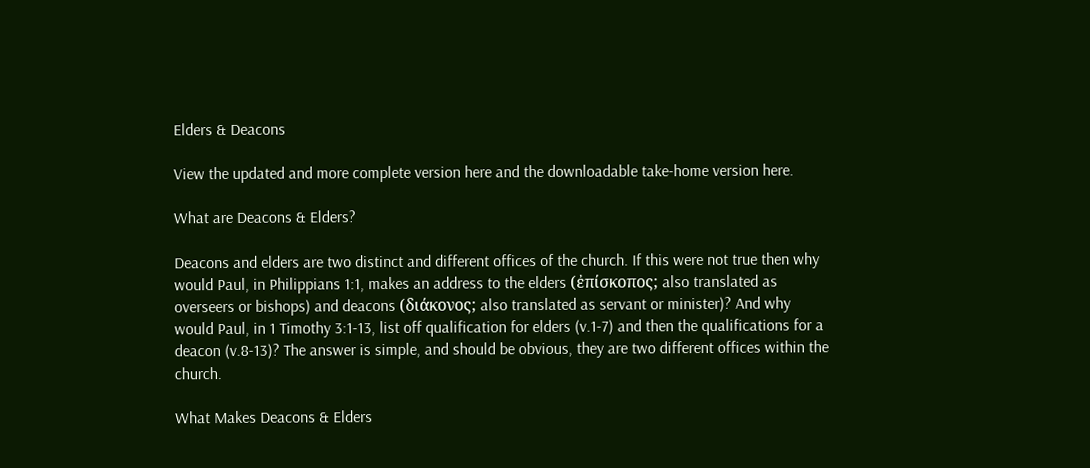Elders & Deacons

View the updated and more complete version here and the downloadable take-home version here.

What are Deacons & Elders?

Deacons and elders are two distinct and different offices of the church. If this were not true then why would Paul, in Philippians 1:1, makes an address to the elders (ἐπίσκοπος; also translated as overseers or bishops) and deacons (διάκονος; also translated as servant or minister)? And why would Paul, in 1 Timothy 3:1-13, list off qualification for elders (v.1-7) and then the qualifications for a deacon (v.8-13)? The answer is simple, and should be obvious, they are two different offices within the church.

What Makes Deacons & Elders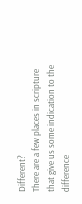Different?
There are a few places in scripture that give us some indication to the difference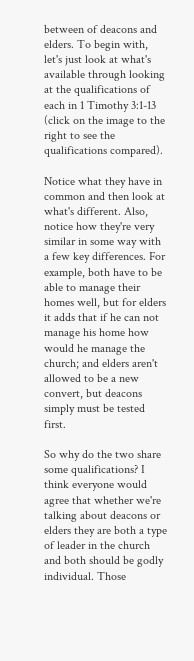between of deacons and elders. To begin with, let's just look at what's available through looking at the qualifications of each in 1 Timothy 3:1-13 (click on the image to the right to see the qualifications compared).

Notice what they have in common and then look at what's different. Also, notice how they're very similar in some way with a few key differences. For example, both have to be able to manage their homes well, but for elders it adds that if he can not manage his home how would he manage the church; and elders aren't allowed to be a new convert, but deacons simply must be tested first.

So why do the two share some qualifications? I think everyone would agree that whether we're talking about deacons or elders they are both a type of leader in the church and both should be godly individual. Those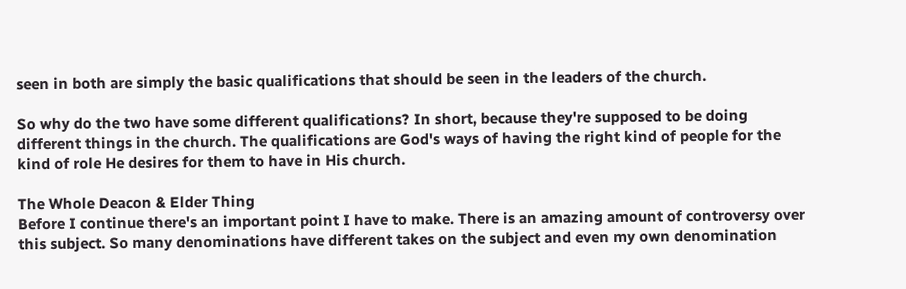seen in both are simply the basic qualifications that should be seen in the leaders of the church.

So why do the two have some different qualifications? In short, because they're supposed to be doing different things in the church. The qualifications are God's ways of having the right kind of people for the kind of role He desires for them to have in His church.

The Whole Deacon & Elder Thing
Before I continue there's an important point I have to make. There is an amazing amount of controversy over this subject. So many denominations have different takes on the subject and even my own denomination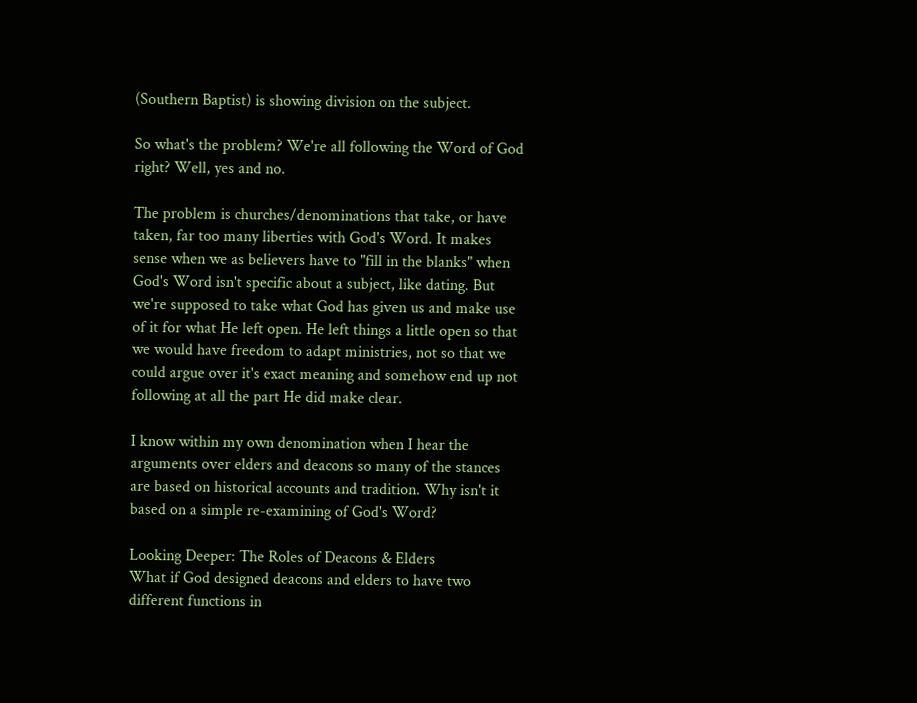(Southern Baptist) is showing division on the subject.

So what's the problem? We're all following the Word of God right? Well, yes and no.

The problem is churches/denominations that take, or have taken, far too many liberties with God's Word. It makes sense when we as believers have to "fill in the blanks" when God's Word isn't specific about a subject, like dating. But we're supposed to take what God has given us and make use of it for what He left open. He left things a little open so that we would have freedom to adapt ministries, not so that we could argue over it's exact meaning and somehow end up not following at all the part He did make clear.

I know within my own denomination when I hear the arguments over elders and deacons so many of the stances are based on historical accounts and tradition. Why isn't it based on a simple re-examining of God's Word?

Looking Deeper: The Roles of Deacons & Elders
What if God designed deacons and elders to have two different functions in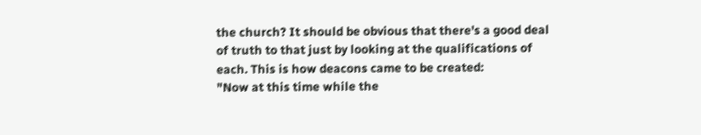the church? It should be obvious that there's a good deal of truth to that just by looking at the qualifications of each. This is how deacons came to be created:
"Now at this time while the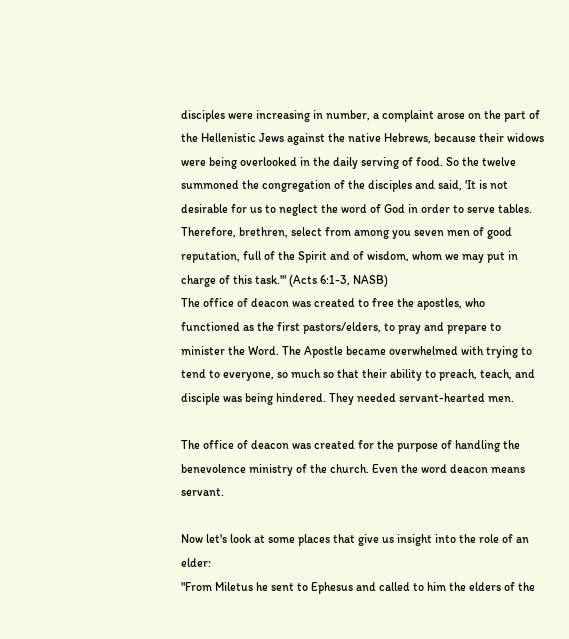disciples were increasing in number, a complaint arose on the part of the Hellenistic Jews against the native Hebrews, because their widows were being overlooked in the daily serving of food. So the twelve summoned the congregation of the disciples and said, 'It is not desirable for us to neglect the word of God in order to serve tables. Therefore, brethren, select from among you seven men of good reputation, full of the Spirit and of wisdom, whom we may put in charge of this task.'" (Acts 6:1-3, NASB)
The office of deacon was created to free the apostles, who functioned as the first pastors/elders, to pray and prepare to minister the Word. The Apostle became overwhelmed with trying to tend to everyone, so much so that their ability to preach, teach, and disciple was being hindered. They needed servant-hearted men.

The office of deacon was created for the purpose of handling the benevolence ministry of the church. Even the word deacon means servant.

Now let's look at some places that give us insight into the role of an elder:
"From Miletus he sent to Ephesus and called to him the elders of the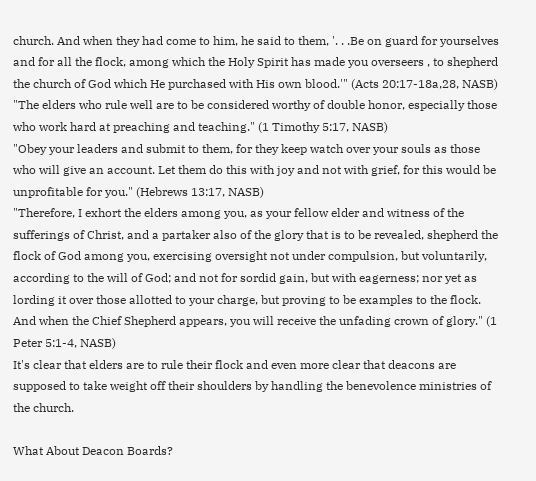church. And when they had come to him, he said to them, '. . .Be on guard for yourselves and for all the flock, among which the Holy Spirit has made you overseers , to shepherd the church of God which He purchased with His own blood.'" (Acts 20:17-18a,28, NASB)
"The elders who rule well are to be considered worthy of double honor, especially those who work hard at preaching and teaching." (1 Timothy 5:17, NASB)
"Obey your leaders and submit to them, for they keep watch over your souls as those who will give an account. Let them do this with joy and not with grief, for this would be unprofitable for you." (Hebrews 13:17, NASB)
"Therefore, I exhort the elders among you, as your fellow elder and witness of the sufferings of Christ, and a partaker also of the glory that is to be revealed, shepherd the flock of God among you, exercising oversight not under compulsion, but voluntarily, according to the will of God; and not for sordid gain, but with eagerness; nor yet as lording it over those allotted to your charge, but proving to be examples to the flock. And when the Chief Shepherd appears, you will receive the unfading crown of glory." (1 Peter 5:1-4, NASB)
It's clear that elders are to rule their flock and even more clear that deacons are supposed to take weight off their shoulders by handling the benevolence ministries of the church.

What About Deacon Boards?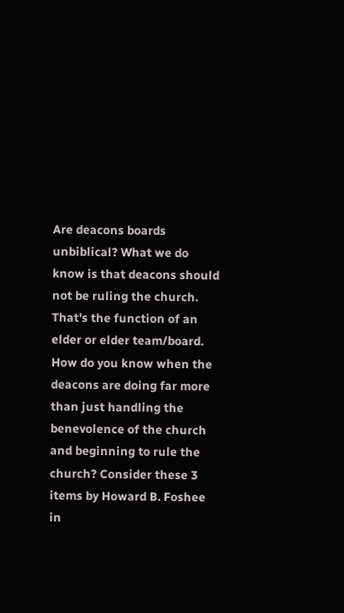Are deacons boards unbiblical? What we do know is that deacons should not be ruling the church. That's the function of an elder or elder team/board. How do you know when the deacons are doing far more than just handling the benevolence of the church and beginning to rule the church? Consider these 3 items by Howard B. Foshee in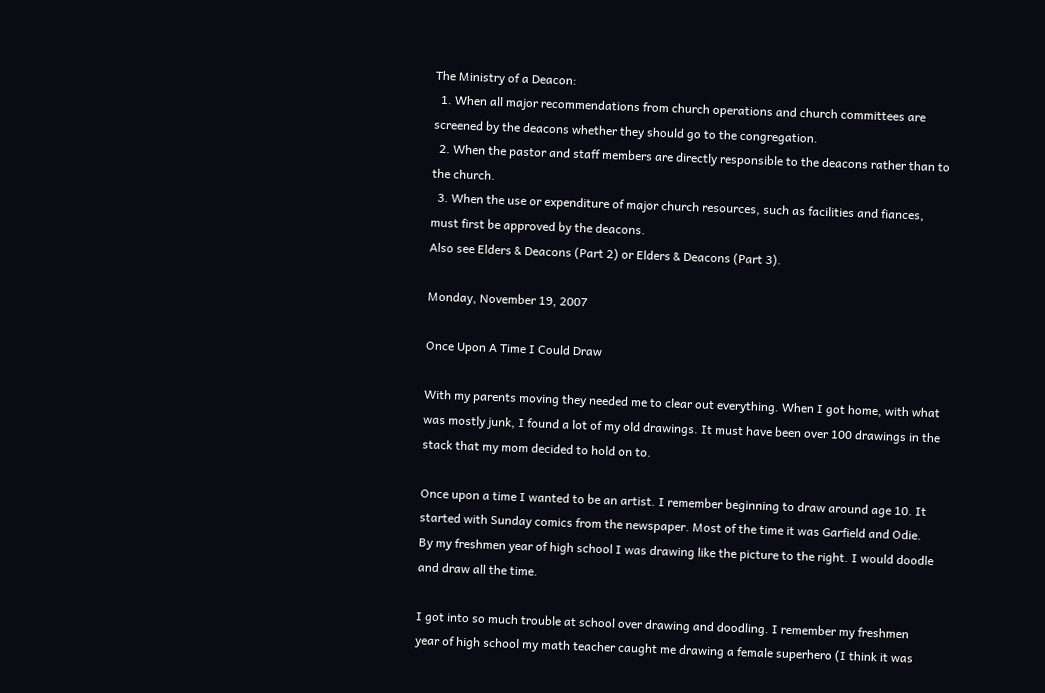The Ministry of a Deacon:
  1. When all major recommendations from church operations and church committees are screened by the deacons whether they should go to the congregation.
  2. When the pastor and staff members are directly responsible to the deacons rather than to the church.
  3. When the use or expenditure of major church resources, such as facilities and fiances, must first be approved by the deacons.
Also see Elders & Deacons (Part 2) or Elders & Deacons (Part 3).

Monday, November 19, 2007

Once Upon A Time I Could Draw

With my parents moving they needed me to clear out everything. When I got home, with what was mostly junk, I found a lot of my old drawings. It must have been over 100 drawings in the stack that my mom decided to hold on to.

Once upon a time I wanted to be an artist. I remember beginning to draw around age 10. It started with Sunday comics from the newspaper. Most of the time it was Garfield and Odie. By my freshmen year of high school I was drawing like the picture to the right. I would doodle and draw all the time.

I got into so much trouble at school over drawing and doodling. I remember my freshmen year of high school my math teacher caught me drawing a female superhero (I think it was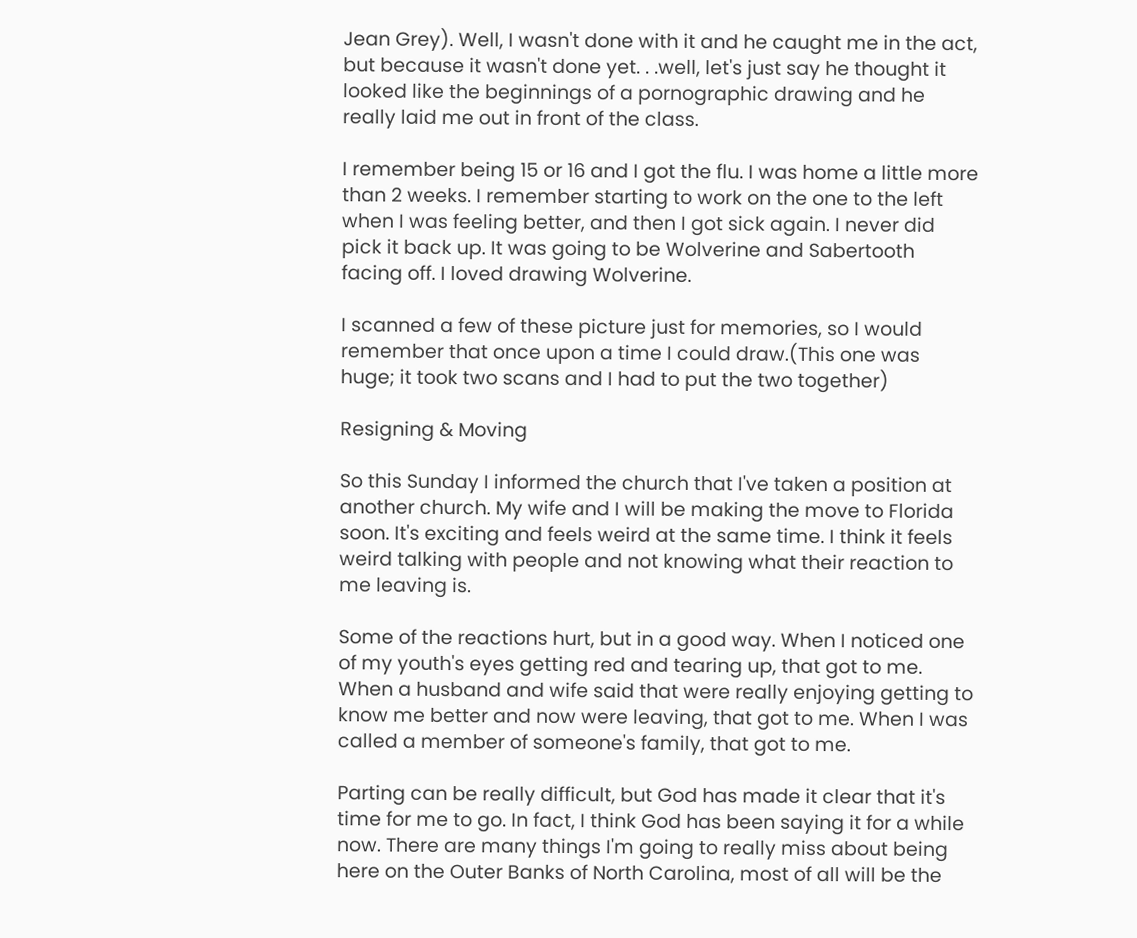Jean Grey). Well, I wasn't done with it and he caught me in the act, but because it wasn't done yet. . .well, let's just say he thought it looked like the beginnings of a pornographic drawing and he really laid me out in front of the class.

I remember being 15 or 16 and I got the flu. I was home a little more than 2 weeks. I remember starting to work on the one to the left when I was feeling better, and then I got sick again. I never did pick it back up. It was going to be Wolverine and Sabertooth facing off. I loved drawing Wolverine.

I scanned a few of these picture just for memories, so I would remember that once upon a time I could draw.(This one was huge; it took two scans and I had to put the two together)

Resigning & Moving

So this Sunday I informed the church that I've taken a position at another church. My wife and I will be making the move to Florida soon. It's exciting and feels weird at the same time. I think it feels weird talking with people and not knowing what their reaction to me leaving is.

Some of the reactions hurt, but in a good way. When I noticed one of my youth's eyes getting red and tearing up, that got to me. When a husband and wife said that were really enjoying getting to know me better and now were leaving, that got to me. When I was called a member of someone's family, that got to me.

Parting can be really difficult, but God has made it clear that it's time for me to go. In fact, I think God has been saying it for a while now. There are many things I'm going to really miss about being here on the Outer Banks of North Carolina, most of all will be the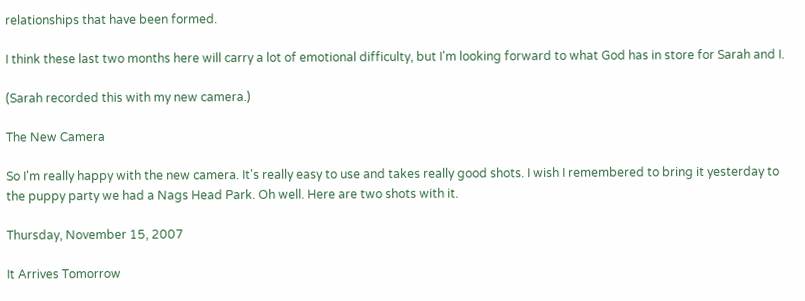relationships that have been formed.

I think these last two months here will carry a lot of emotional difficulty, but I'm looking forward to what God has in store for Sarah and I.

(Sarah recorded this with my new camera.)

The New Camera

So I'm really happy with the new camera. It's really easy to use and takes really good shots. I wish I remembered to bring it yesterday to the puppy party we had a Nags Head Park. Oh well. Here are two shots with it.

Thursday, November 15, 2007

It Arrives Tomorrow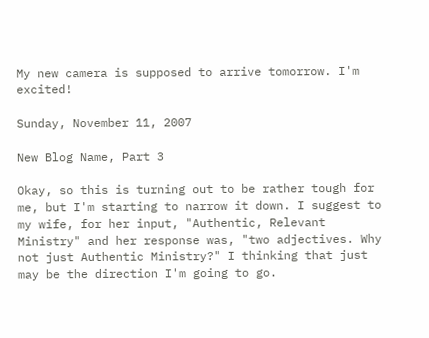My new camera is supposed to arrive tomorrow. I'm excited!

Sunday, November 11, 2007

New Blog Name, Part 3

Okay, so this is turning out to be rather tough for me, but I'm starting to narrow it down. I suggest to my wife, for her input, "Authentic, Relevant Ministry" and her response was, "two adjectives. Why not just Authentic Ministry?" I thinking that just may be the direction I'm going to go.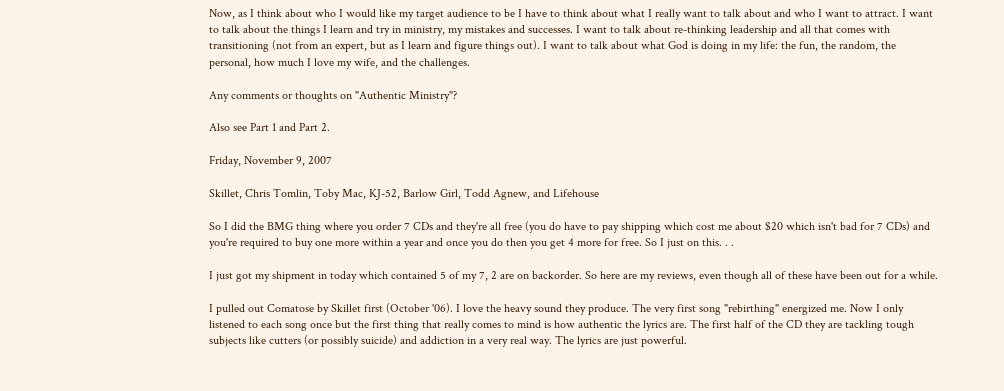Now, as I think about who I would like my target audience to be I have to think about what I really want to talk about and who I want to attract. I want to talk about the things I learn and try in ministry, my mistakes and successes. I want to talk about re-thinking leadership and all that comes with transitioning (not from an expert, but as I learn and figure things out). I want to talk about what God is doing in my life: the fun, the random, the personal, how much I love my wife, and the challenges.

Any comments or thoughts on "Authentic Ministry"?

Also see Part 1 and Part 2.

Friday, November 9, 2007

Skillet, Chris Tomlin, Toby Mac, KJ-52, Barlow Girl, Todd Agnew, and Lifehouse

So I did the BMG thing where you order 7 CDs and they're all free (you do have to pay shipping which cost me about $20 which isn't bad for 7 CDs) and you're required to buy one more within a year and once you do then you get 4 more for free. So I just on this. . .

I just got my shipment in today which contained 5 of my 7, 2 are on backorder. So here are my reviews, even though all of these have been out for a while.

I pulled out Comatose by Skillet first (October '06). I love the heavy sound they produce. The very first song "rebirthing" energized me. Now I only listened to each song once but the first thing that really comes to mind is how authentic the lyrics are. The first half of the CD they are tackling tough subjects like cutters (or possibly suicide) and addiction in a very real way. The lyrics are just powerful.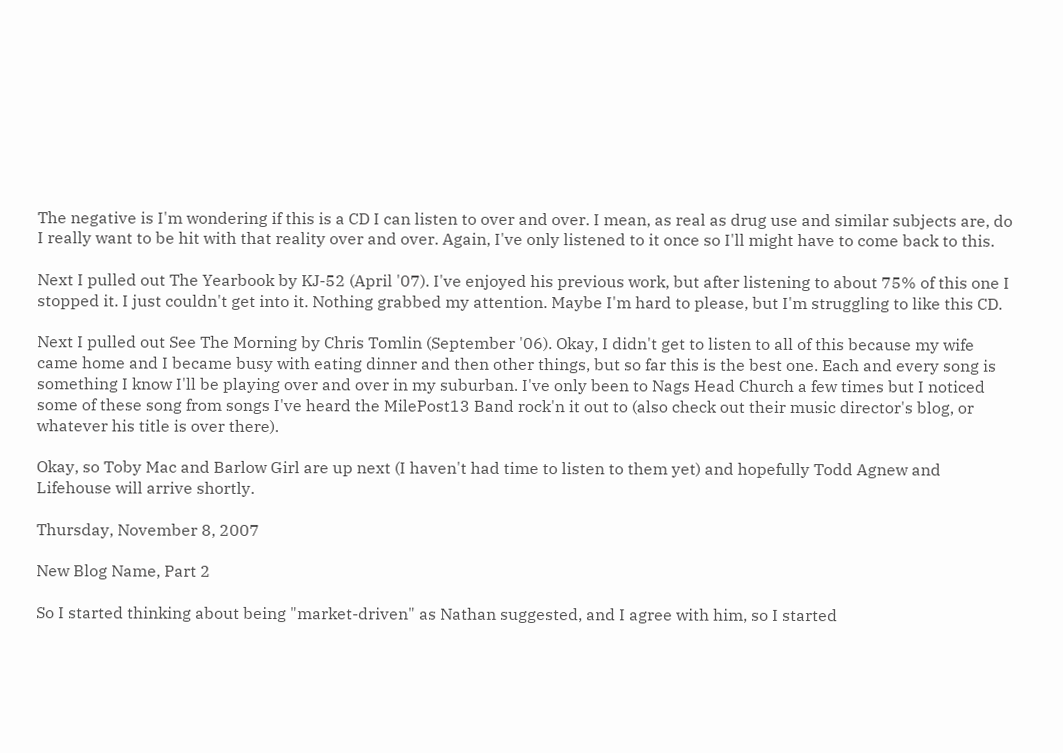The negative is I'm wondering if this is a CD I can listen to over and over. I mean, as real as drug use and similar subjects are, do I really want to be hit with that reality over and over. Again, I've only listened to it once so I'll might have to come back to this.

Next I pulled out The Yearbook by KJ-52 (April '07). I've enjoyed his previous work, but after listening to about 75% of this one I stopped it. I just couldn't get into it. Nothing grabbed my attention. Maybe I'm hard to please, but I'm struggling to like this CD.

Next I pulled out See The Morning by Chris Tomlin (September '06). Okay, I didn't get to listen to all of this because my wife came home and I became busy with eating dinner and then other things, but so far this is the best one. Each and every song is something I know I'll be playing over and over in my suburban. I've only been to Nags Head Church a few times but I noticed some of these song from songs I've heard the MilePost13 Band rock'n it out to (also check out their music director's blog, or whatever his title is over there).

Okay, so Toby Mac and Barlow Girl are up next (I haven't had time to listen to them yet) and hopefully Todd Agnew and Lifehouse will arrive shortly.

Thursday, November 8, 2007

New Blog Name, Part 2

So I started thinking about being "market-driven" as Nathan suggested, and I agree with him, so I started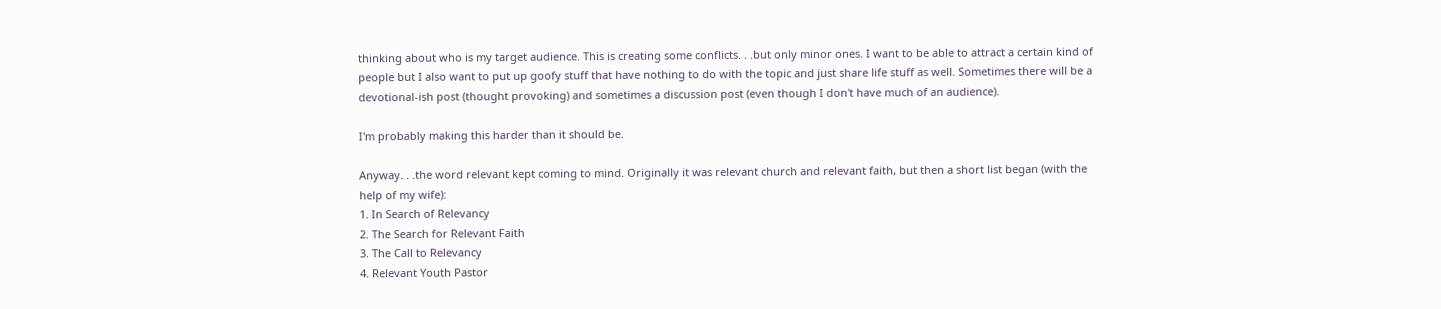thinking about who is my target audience. This is creating some conflicts. . .but only minor ones. I want to be able to attract a certain kind of people but I also want to put up goofy stuff that have nothing to do with the topic and just share life stuff as well. Sometimes there will be a devotional-ish post (thought provoking) and sometimes a discussion post (even though I don't have much of an audience).

I'm probably making this harder than it should be.

Anyway. . .the word relevant kept coming to mind. Originally it was relevant church and relevant faith, but then a short list began (with the help of my wife):
1. In Search of Relevancy
2. The Search for Relevant Faith
3. The Call to Relevancy
4. Relevant Youth Pastor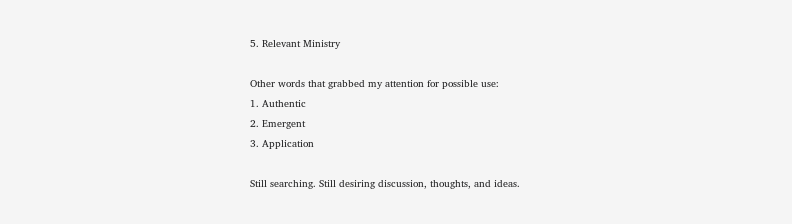5. Relevant Ministry

Other words that grabbed my attention for possible use:
1. Authentic
2. Emergent
3. Application

Still searching. Still desiring discussion, thoughts, and ideas.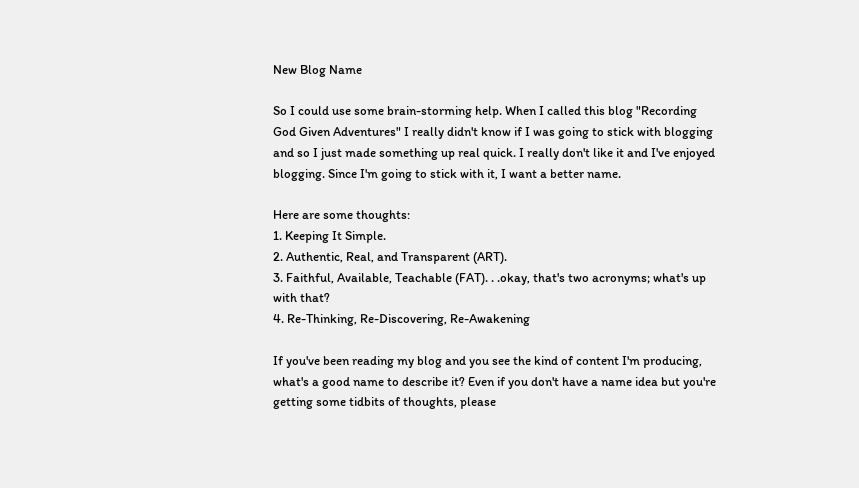New Blog Name

So I could use some brain-storming help. When I called this blog "Recording God Given Adventures" I really didn't know if I was going to stick with blogging and so I just made something up real quick. I really don't like it and I've enjoyed blogging. Since I'm going to stick with it, I want a better name.

Here are some thoughts:
1. Keeping It Simple.
2. Authentic, Real, and Transparent (ART).
3. Faithful, Available, Teachable (FAT). . .okay, that's two acronyms; what's up with that?
4. Re-Thinking, Re-Discovering, Re-Awakening

If you've been reading my blog and you see the kind of content I'm producing, what's a good name to describe it? Even if you don't have a name idea but you're getting some tidbits of thoughts, please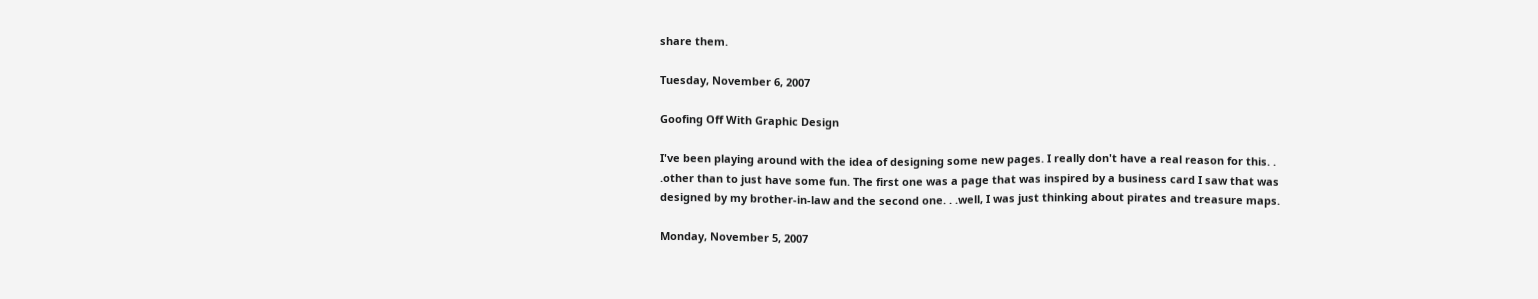share them.

Tuesday, November 6, 2007

Goofing Off With Graphic Design

I've been playing around with the idea of designing some new pages. I really don't have a real reason for this. . .other than to just have some fun. The first one was a page that was inspired by a business card I saw that was designed by my brother-in-law and the second one. . .well, I was just thinking about pirates and treasure maps.

Monday, November 5, 2007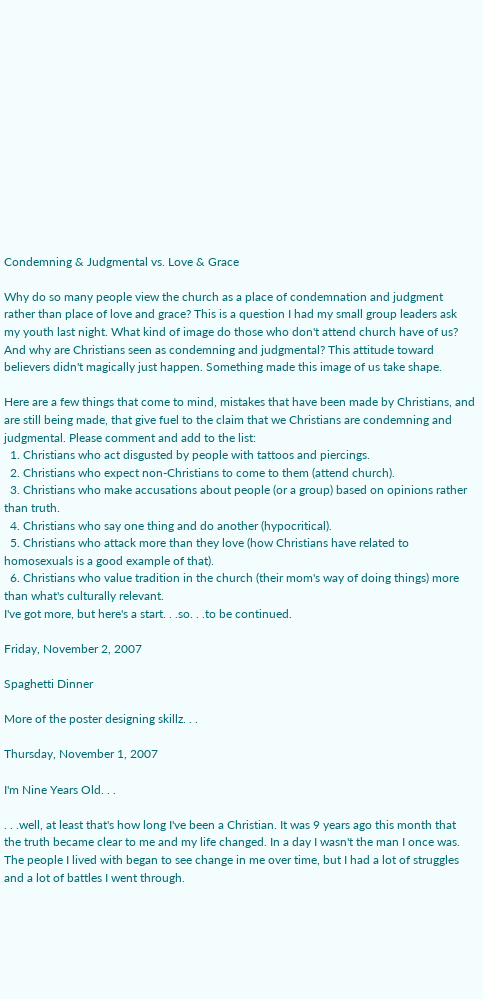Condemning & Judgmental vs. Love & Grace

Why do so many people view the church as a place of condemnation and judgment rather than place of love and grace? This is a question I had my small group leaders ask my youth last night. What kind of image do those who don't attend church have of us? And why are Christians seen as condemning and judgmental? This attitude toward believers didn't magically just happen. Something made this image of us take shape.

Here are a few things that come to mind, mistakes that have been made by Christians, and are still being made, that give fuel to the claim that we Christians are condemning and judgmental. Please comment and add to the list:
  1. Christians who act disgusted by people with tattoos and piercings.
  2. Christians who expect non-Christians to come to them (attend church).
  3. Christians who make accusations about people (or a group) based on opinions rather than truth.
  4. Christians who say one thing and do another (hypocritical).
  5. Christians who attack more than they love (how Christians have related to homosexuals is a good example of that).
  6. Christians who value tradition in the church (their mom's way of doing things) more than what's culturally relevant.
I've got more, but here's a start. . .so. . .to be continued.

Friday, November 2, 2007

Spaghetti Dinner

More of the poster designing skillz. . .

Thursday, November 1, 2007

I'm Nine Years Old. . .

. . .well, at least that's how long I've been a Christian. It was 9 years ago this month that the truth became clear to me and my life changed. In a day I wasn't the man I once was. The people I lived with began to see change in me over time, but I had a lot of struggles and a lot of battles I went through.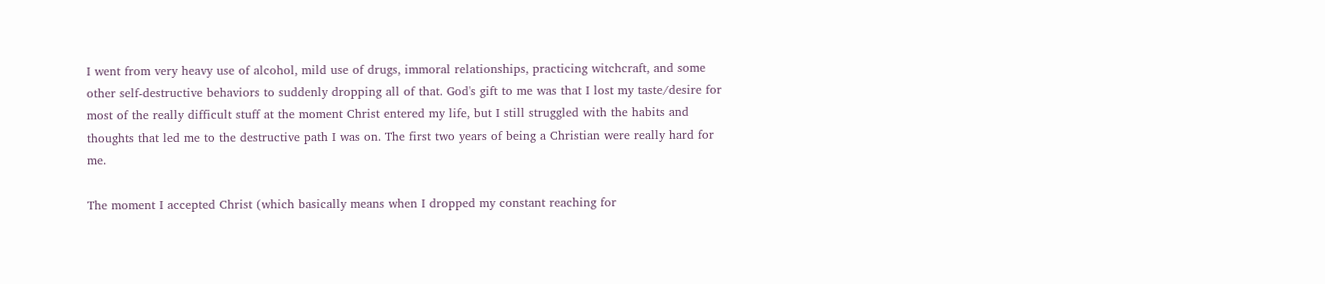I went from very heavy use of alcohol, mild use of drugs, immoral relationships, practicing witchcraft, and some other self-destructive behaviors to suddenly dropping all of that. God's gift to me was that I lost my taste/desire for most of the really difficult stuff at the moment Christ entered my life, but I still struggled with the habits and thoughts that led me to the destructive path I was on. The first two years of being a Christian were really hard for me.

The moment I accepted Christ (which basically means when I dropped my constant reaching for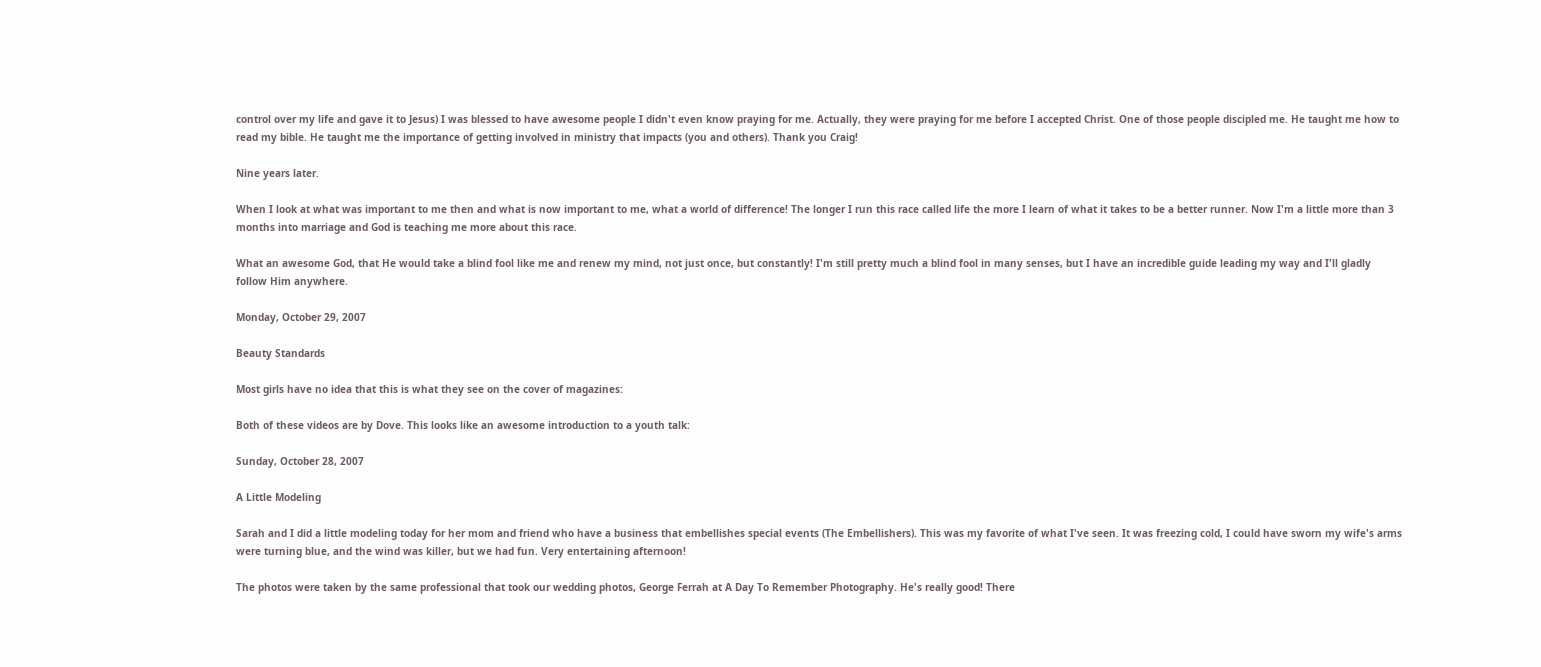control over my life and gave it to Jesus) I was blessed to have awesome people I didn't even know praying for me. Actually, they were praying for me before I accepted Christ. One of those people discipled me. He taught me how to read my bible. He taught me the importance of getting involved in ministry that impacts (you and others). Thank you Craig!

Nine years later.

When I look at what was important to me then and what is now important to me, what a world of difference! The longer I run this race called life the more I learn of what it takes to be a better runner. Now I'm a little more than 3 months into marriage and God is teaching me more about this race.

What an awesome God, that He would take a blind fool like me and renew my mind, not just once, but constantly! I'm still pretty much a blind fool in many senses, but I have an incredible guide leading my way and I'll gladly follow Him anywhere.

Monday, October 29, 2007

Beauty Standards

Most girls have no idea that this is what they see on the cover of magazines:

Both of these videos are by Dove. This looks like an awesome introduction to a youth talk:

Sunday, October 28, 2007

A Little Modeling

Sarah and I did a little modeling today for her mom and friend who have a business that embellishes special events (The Embellishers). This was my favorite of what I've seen. It was freezing cold, I could have sworn my wife's arms were turning blue, and the wind was killer, but we had fun. Very entertaining afternoon!

The photos were taken by the same professional that took our wedding photos, George Ferrah at A Day To Remember Photography. He's really good! There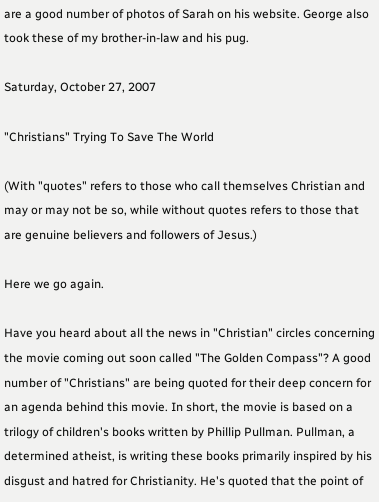are a good number of photos of Sarah on his website. George also took these of my brother-in-law and his pug.

Saturday, October 27, 2007

"Christians" Trying To Save The World

(With "quotes" refers to those who call themselves Christian and may or may not be so, while without quotes refers to those that are genuine believers and followers of Jesus.)

Here we go again.

Have you heard about all the news in "Christian" circles concerning the movie coming out soon called "The Golden Compass"? A good number of "Christians" are being quoted for their deep concern for an agenda behind this movie. In short, the movie is based on a trilogy of children's books written by Phillip Pullman. Pullman, a determined atheist, is writing these books primarily inspired by his disgust and hatred for Christianity. He's quoted that the point of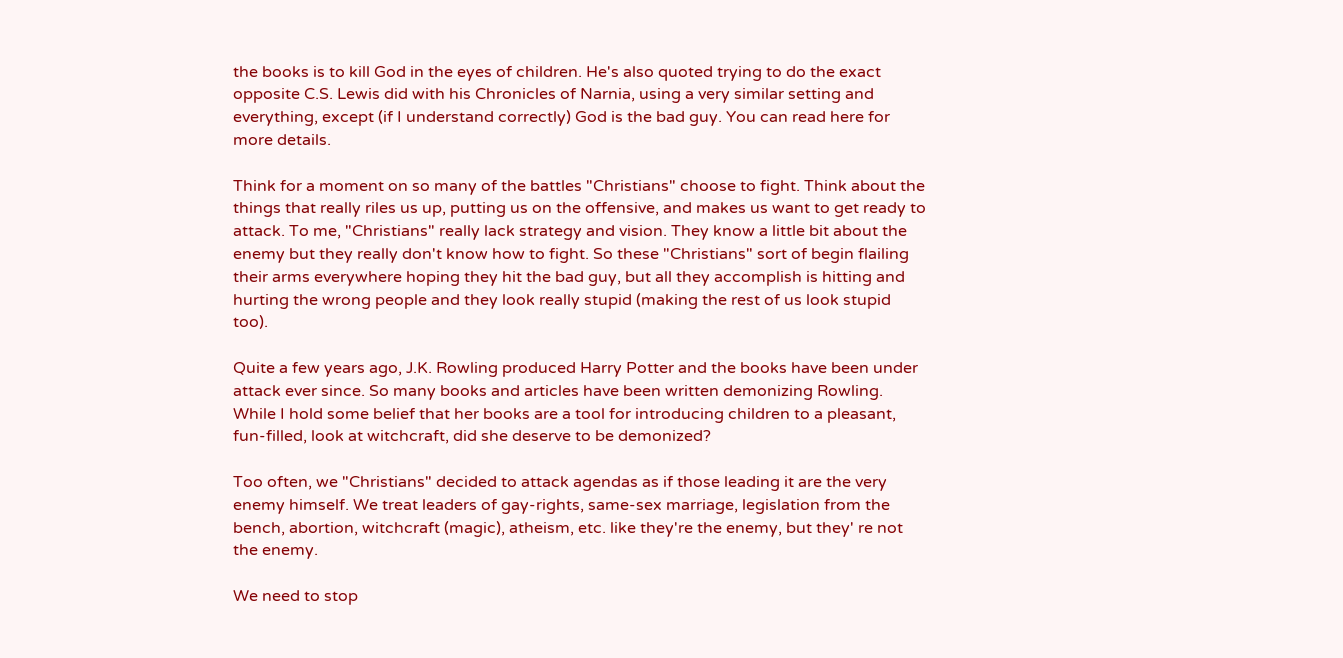the books is to kill God in the eyes of children. He's also quoted trying to do the exact opposite C.S. Lewis did with his Chronicles of Narnia, using a very similar setting and everything, except (if I understand correctly) God is the bad guy. You can read here for more details.

Think for a moment on so many of the battles "Christians" choose to fight. Think about the things that really riles us up, putting us on the offensive, and makes us want to get ready to attack. To me, "Christians" really lack strategy and vision. They know a little bit about the enemy but they really don't know how to fight. So these "Christians" sort of begin flailing their arms everywhere hoping they hit the bad guy, but all they accomplish is hitting and hurting the wrong people and they look really stupid (making the rest of us look stupid too).

Quite a few years ago, J.K. Rowling produced Harry Potter and the books have been under attack ever since. So many books and articles have been written demonizing Rowling. While I hold some belief that her books are a tool for introducing children to a pleasant, fun-filled, look at witchcraft, did she deserve to be demonized?

Too often, we "Christians" decided to attack agendas as if those leading it are the very enemy himself. We treat leaders of gay-rights, same-sex marriage, legislation from the bench, abortion, witchcraft (magic), atheism, etc. like they're the enemy, but they' re not the enemy.

We need to stop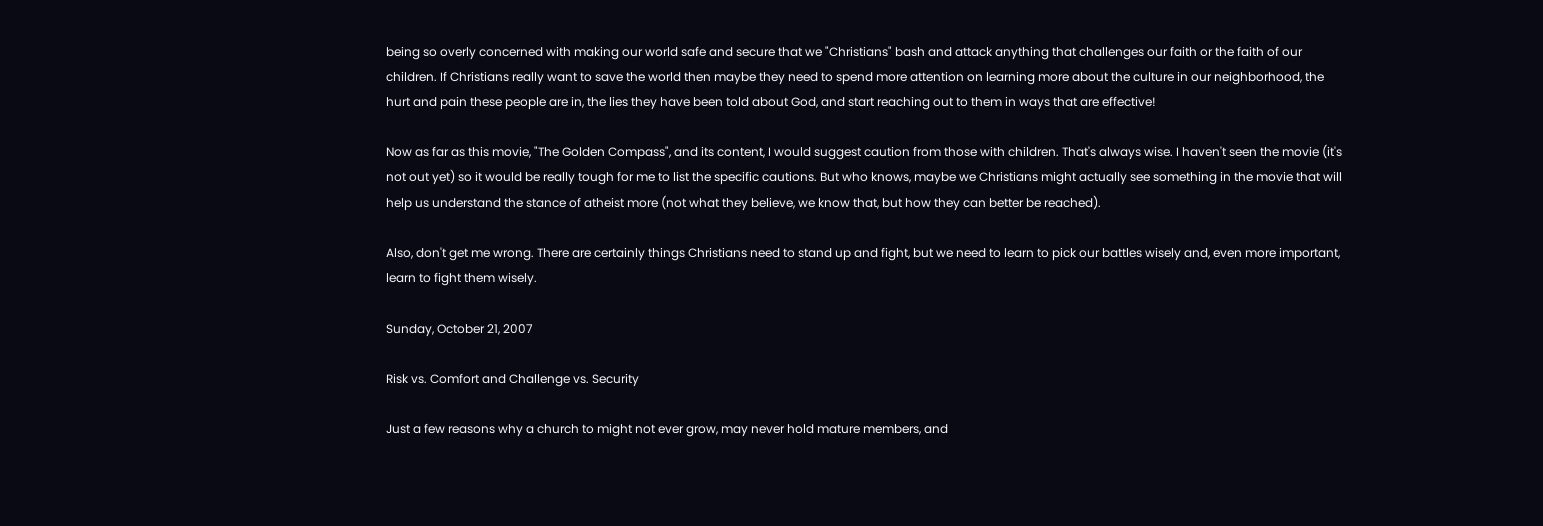being so overly concerned with making our world safe and secure that we "Christians" bash and attack anything that challenges our faith or the faith of our children. If Christians really want to save the world then maybe they need to spend more attention on learning more about the culture in our neighborhood, the hurt and pain these people are in, the lies they have been told about God, and start reaching out to them in ways that are effective!

Now as far as this movie, "The Golden Compass", and its content, I would suggest caution from those with children. That's always wise. I haven't seen the movie (it's not out yet) so it would be really tough for me to list the specific cautions. But who knows, maybe we Christians might actually see something in the movie that will help us understand the stance of atheist more (not what they believe, we know that, but how they can better be reached).

Also, don't get me wrong. There are certainly things Christians need to stand up and fight, but we need to learn to pick our battles wisely and, even more important, learn to fight them wisely.

Sunday, October 21, 2007

Risk vs. Comfort and Challenge vs. Security

Just a few reasons why a church to might not ever grow, may never hold mature members, and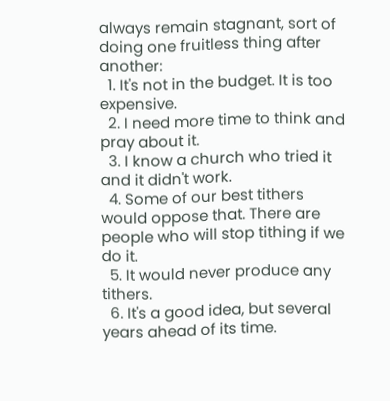always remain stagnant, sort of doing one fruitless thing after another:
  1. It's not in the budget. It is too expensive.
  2. I need more time to think and pray about it.
  3. I know a church who tried it and it didn't work.
  4. Some of our best tithers would oppose that. There are people who will stop tithing if we do it.
  5. It would never produce any tithers.
  6. It's a good idea, but several years ahead of its time.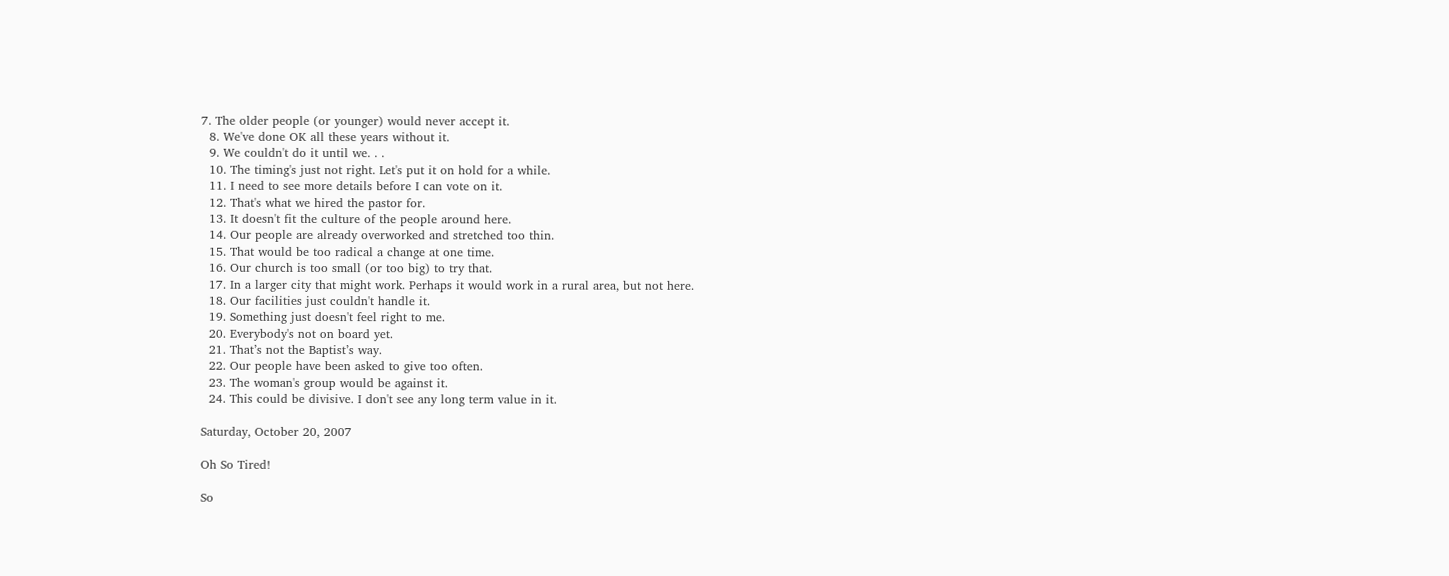7. The older people (or younger) would never accept it.
  8. We've done OK all these years without it.
  9. We couldn't do it until we. . .
  10. The timing's just not right. Let's put it on hold for a while.
  11. I need to see more details before I can vote on it.
  12. That's what we hired the pastor for.
  13. It doesn't fit the culture of the people around here.
  14. Our people are already overworked and stretched too thin.
  15. That would be too radical a change at one time.
  16. Our church is too small (or too big) to try that.
  17. In a larger city that might work. Perhaps it would work in a rural area, but not here.
  18. Our facilities just couldn't handle it.
  19. Something just doesn't feel right to me.
  20. Everybody's not on board yet.
  21. That’s not the Baptist’s way.
  22. Our people have been asked to give too often.
  23. The woman's group would be against it.
  24. This could be divisive. I don't see any long term value in it.

Saturday, October 20, 2007

Oh So Tired!

So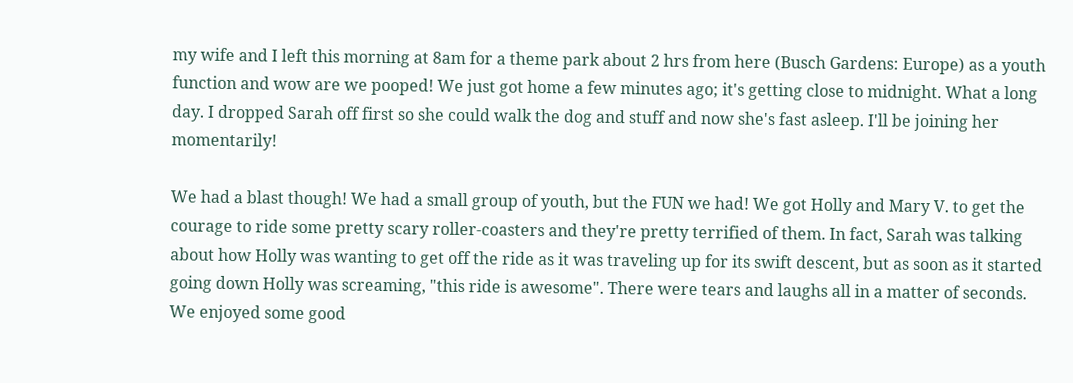my wife and I left this morning at 8am for a theme park about 2 hrs from here (Busch Gardens: Europe) as a youth function and wow are we pooped! We just got home a few minutes ago; it's getting close to midnight. What a long day. I dropped Sarah off first so she could walk the dog and stuff and now she's fast asleep. I'll be joining her momentarily!

We had a blast though! We had a small group of youth, but the FUN we had! We got Holly and Mary V. to get the courage to ride some pretty scary roller-coasters and they're pretty terrified of them. In fact, Sarah was talking about how Holly was wanting to get off the ride as it was traveling up for its swift descent, but as soon as it started going down Holly was screaming, "this ride is awesome". There were tears and laughs all in a matter of seconds. We enjoyed some good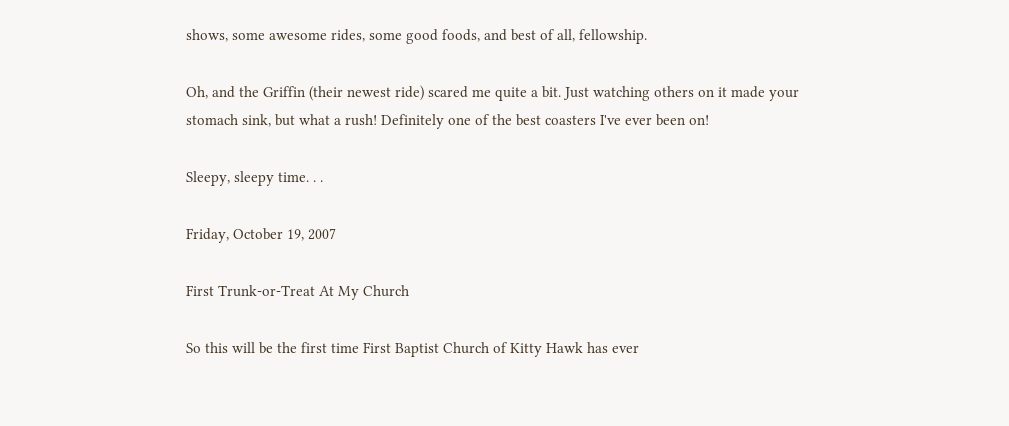shows, some awesome rides, some good foods, and best of all, fellowship.

Oh, and the Griffin (their newest ride) scared me quite a bit. Just watching others on it made your stomach sink, but what a rush! Definitely one of the best coasters I've ever been on!

Sleepy, sleepy time. . .

Friday, October 19, 2007

First Trunk-or-Treat At My Church

So this will be the first time First Baptist Church of Kitty Hawk has ever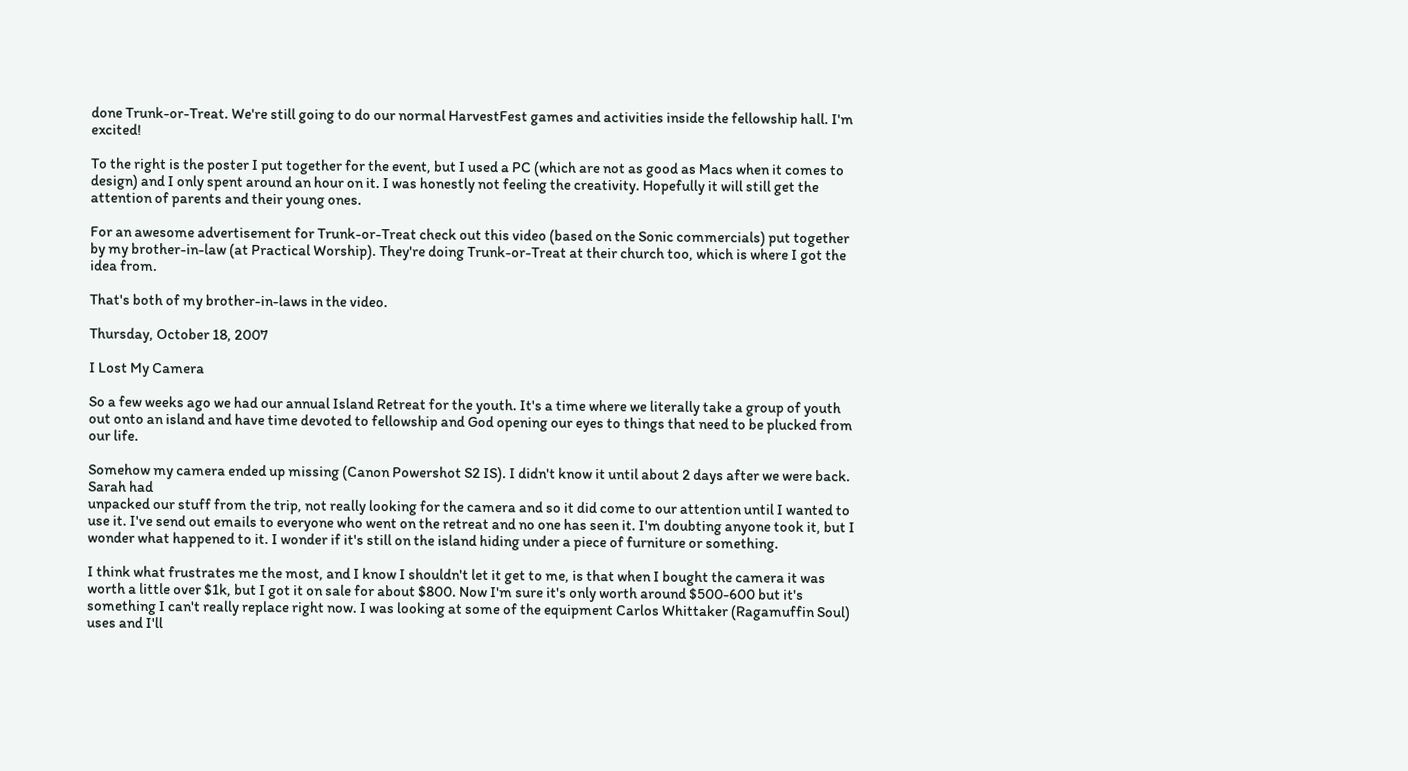done Trunk-or-Treat. We're still going to do our normal HarvestFest games and activities inside the fellowship hall. I'm excited!

To the right is the poster I put together for the event, but I used a PC (which are not as good as Macs when it comes to design) and I only spent around an hour on it. I was honestly not feeling the creativity. Hopefully it will still get the attention of parents and their young ones.

For an awesome advertisement for Trunk-or-Treat check out this video (based on the Sonic commercials) put together by my brother-in-law (at Practical Worship). They're doing Trunk-or-Treat at their church too, which is where I got the idea from.

That's both of my brother-in-laws in the video.

Thursday, October 18, 2007

I Lost My Camera

So a few weeks ago we had our annual Island Retreat for the youth. It's a time where we literally take a group of youth out onto an island and have time devoted to fellowship and God opening our eyes to things that need to be plucked from our life.

Somehow my camera ended up missing (Canon Powershot S2 IS). I didn't know it until about 2 days after we were back. Sarah had
unpacked our stuff from the trip, not really looking for the camera and so it did come to our attention until I wanted to use it. I've send out emails to everyone who went on the retreat and no one has seen it. I'm doubting anyone took it, but I wonder what happened to it. I wonder if it's still on the island hiding under a piece of furniture or something.

I think what frustrates me the most, and I know I shouldn't let it get to me, is that when I bought the camera it was worth a little over $1k, but I got it on sale for about $800. Now I'm sure it's only worth around $500-600 but it's something I can't really replace right now. I was looking at some of the equipment Carlos Whittaker (Ragamuffin Soul) uses and I'll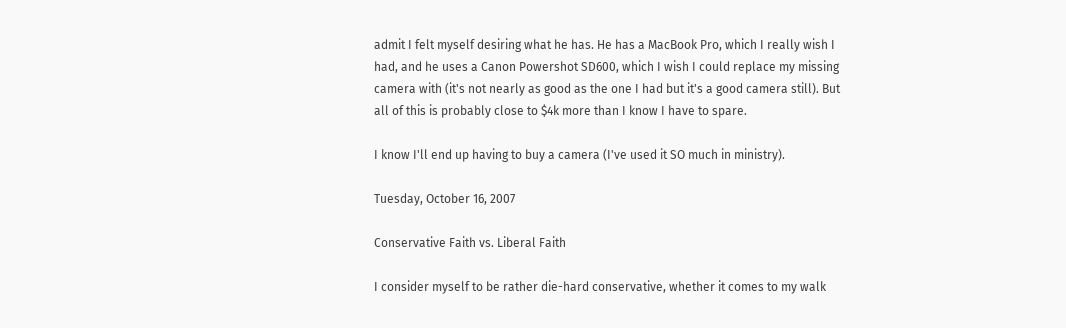admit I felt myself desiring what he has. He has a MacBook Pro, which I really wish I had, and he uses a Canon Powershot SD600, which I wish I could replace my missing camera with (it's not nearly as good as the one I had but it's a good camera still). But all of this is probably close to $4k more than I know I have to spare.

I know I'll end up having to buy a camera (I've used it SO much in ministry).

Tuesday, October 16, 2007

Conservative Faith vs. Liberal Faith

I consider myself to be rather die-hard conservative, whether it comes to my walk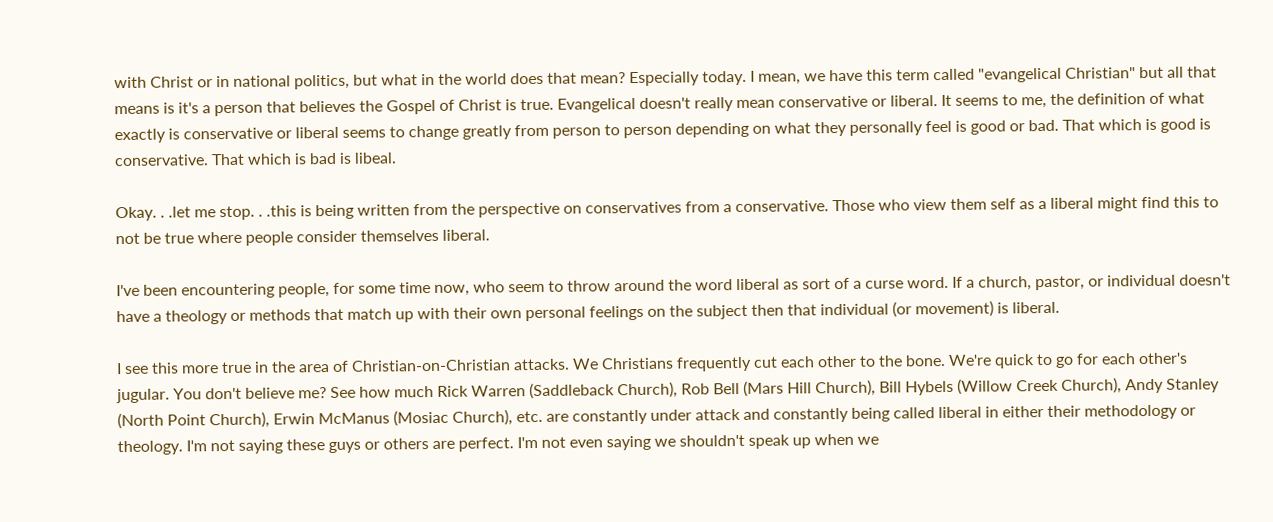with Christ or in national politics, but what in the world does that mean? Especially today. I mean, we have this term called "evangelical Christian" but all that means is it's a person that believes the Gospel of Christ is true. Evangelical doesn't really mean conservative or liberal. It seems to me, the definition of what exactly is conservative or liberal seems to change greatly from person to person depending on what they personally feel is good or bad. That which is good is conservative. That which is bad is libeal.

Okay. . .let me stop. . .this is being written from the perspective on conservatives from a conservative. Those who view them self as a liberal might find this to not be true where people consider themselves liberal.

I've been encountering people, for some time now, who seem to throw around the word liberal as sort of a curse word. If a church, pastor, or individual doesn't have a theology or methods that match up with their own personal feelings on the subject then that individual (or movement) is liberal.

I see this more true in the area of Christian-on-Christian attacks. We Christians frequently cut each other to the bone. We're quick to go for each other's jugular. You don't believe me? See how much Rick Warren (Saddleback Church), Rob Bell (Mars Hill Church), Bill Hybels (Willow Creek Church), Andy Stanley (North Point Church), Erwin McManus (Mosiac Church), etc. are constantly under attack and constantly being called liberal in either their methodology or theology. I'm not saying these guys or others are perfect. I'm not even saying we shouldn't speak up when we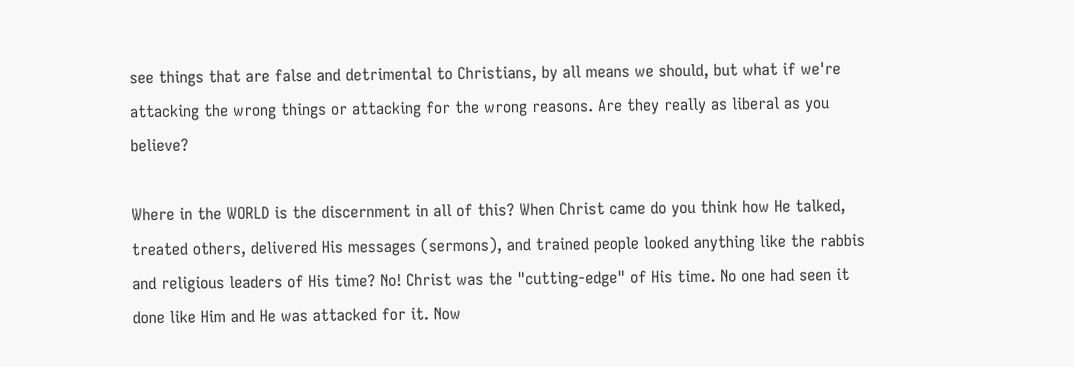see things that are false and detrimental to Christians, by all means we should, but what if we're attacking the wrong things or attacking for the wrong reasons. Are they really as liberal as you believe?

Where in the WORLD is the discernment in all of this? When Christ came do you think how He talked, treated others, delivered His messages (sermons), and trained people looked anything like the rabbis and religious leaders of His time? No! Christ was the "cutting-edge" of His time. No one had seen it done like Him and He was attacked for it. Now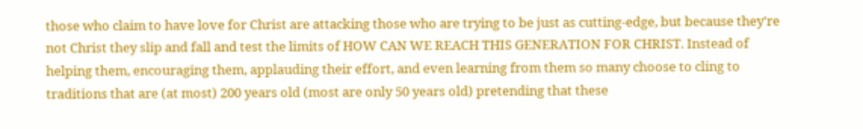those who claim to have love for Christ are attacking those who are trying to be just as cutting-edge, but because they're not Christ they slip and fall and test the limits of HOW CAN WE REACH THIS GENERATION FOR CHRIST. Instead of helping them, encouraging them, applauding their effort, and even learning from them so many choose to cling to traditions that are (at most) 200 years old (most are only 50 years old) pretending that these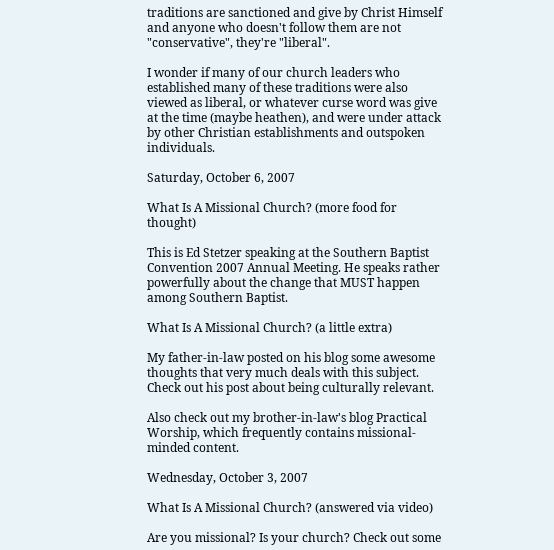traditions are sanctioned and give by Christ Himself and anyone who doesn't follow them are not "conservative", they're "liberal".

I wonder if many of our church leaders who established many of these traditions were also viewed as liberal, or whatever curse word was give at the time (maybe heathen), and were under attack by other Christian establishments and outspoken individuals.

Saturday, October 6, 2007

What Is A Missional Church? (more food for thought)

This is Ed Stetzer speaking at the Southern Baptist Convention 2007 Annual Meeting. He speaks rather powerfully about the change that MUST happen among Southern Baptist.

What Is A Missional Church? (a little extra)

My father-in-law posted on his blog some awesome thoughts that very much deals with this subject. Check out his post about being culturally relevant.

Also check out my brother-in-law's blog Practical Worship, which frequently contains missional-minded content.

Wednesday, October 3, 2007

What Is A Missional Church? (answered via video)

Are you missional? Is your church? Check out some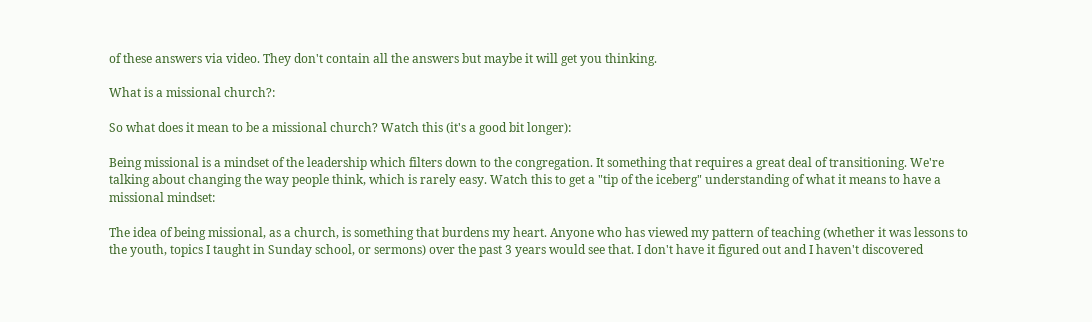of these answers via video. They don't contain all the answers but maybe it will get you thinking.

What is a missional church?:

So what does it mean to be a missional church? Watch this (it's a good bit longer):

Being missional is a mindset of the leadership which filters down to the congregation. It something that requires a great deal of transitioning. We're talking about changing the way people think, which is rarely easy. Watch this to get a "tip of the iceberg" understanding of what it means to have a missional mindset:

The idea of being missional, as a church, is something that burdens my heart. Anyone who has viewed my pattern of teaching (whether it was lessons to the youth, topics I taught in Sunday school, or sermons) over the past 3 years would see that. I don't have it figured out and I haven't discovered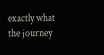exactly what the journey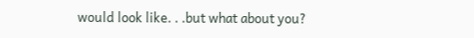would look like. . .but what about you?